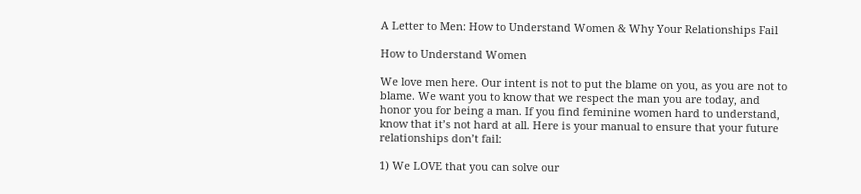A Letter to Men: How to Understand Women & Why Your Relationships Fail

How to Understand Women

We love men here. Our intent is not to put the blame on you, as you are not to blame. We want you to know that we respect the man you are today, and honor you for being a man. If you find feminine women hard to understand, know that it’s not hard at all. Here is your manual to ensure that your future relationships don’t fail:

1) We LOVE that you can solve our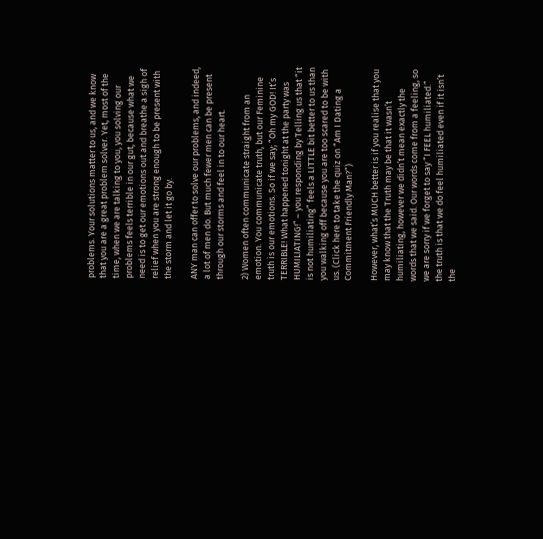problems. Your solutions matter to us, and we know that you are a great problem solver. Yet, most of the time, when we are talking to you, you solving our problems feels terrible in our gut, because what we need is to get our emotions out and breathe a sigh of relief when you are strong enough to be present with the storm and let it go by.

ANY man can offer to solve our problems, and indeed, a lot of men do. But much fewer men can be present through our storms and feel in to our heart.

2) Women often communicate straight from an emotion. You communicate truth, but our Feminine truth is our emotions. So if we say; “Oh my GOD! It’s TERRIBLE! What happened tonight at the party was HUMILIATING!” – you responding by Telling us that “it is not humiliating” feels a LITTLE bit better to us than you walking off because you are too scared to be with us. (Click here to take the quiz on “Am I Dating a Commitment Friendly Man?”)

However, what’s MUCH better is if you realise that you may know that the Truth may be that it wasn’t humiliating, however we didn’t mean exactly the words that we said. Our words come from a feeling, so we are sorry if we forget to say “I FEEL humiliated.” the truth is that we do feel humiliated even if it isn’t the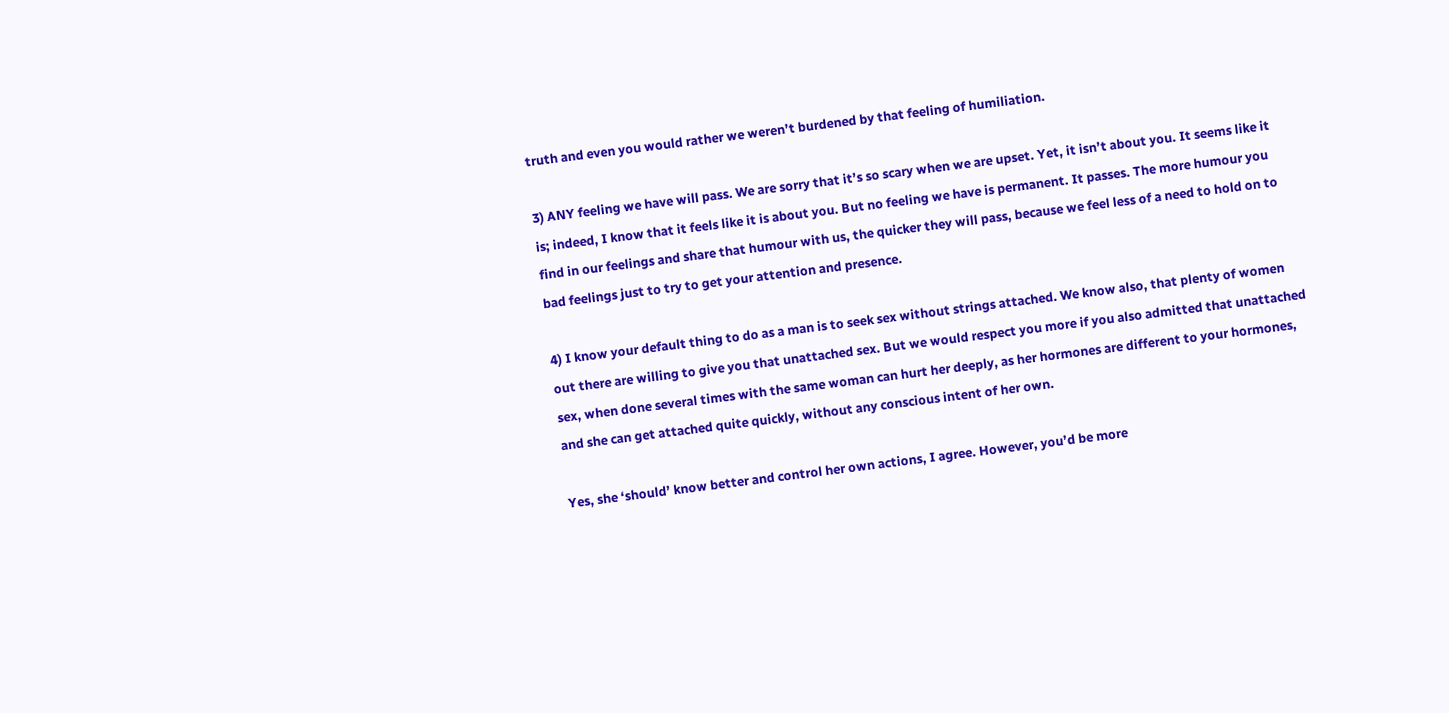truth and even you would rather we weren’t burdened by that feeling of humiliation.

3) ANY feeling we have will pass. We are sorry that it’s so scary when we are upset. Yet, it isn’t about you. It seems like it is; indeed, I know that it feels like it is about you. But no feeling we have is permanent. It passes. The more humour you find in our feelings and share that humour with us, the quicker they will pass, because we feel less of a need to hold on to bad feelings just to try to get your attention and presence.

4) I know your default thing to do as a man is to seek sex without strings attached. We know also, that plenty of women out there are willing to give you that unattached sex. But we would respect you more if you also admitted that unattached sex, when done several times with the same woman can hurt her deeply, as her hormones are different to your hormones, and she can get attached quite quickly, without any conscious intent of her own.

Yes, she ‘should’ know better and control her own actions, I agree. However, you’d be more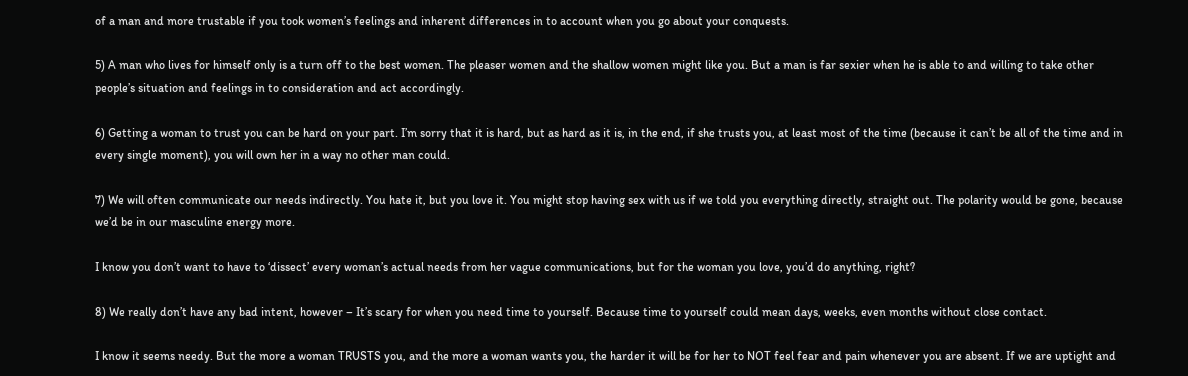of a man and more trustable if you took women’s feelings and inherent differences in to account when you go about your conquests.

5) A man who lives for himself only is a turn off to the best women. The pleaser women and the shallow women might like you. But a man is far sexier when he is able to and willing to take other people’s situation and feelings in to consideration and act accordingly.

6) Getting a woman to trust you can be hard on your part. I’m sorry that it is hard, but as hard as it is, in the end, if she trusts you, at least most of the time (because it can’t be all of the time and in every single moment), you will own her in a way no other man could.

7) We will often communicate our needs indirectly. You hate it, but you love it. You might stop having sex with us if we told you everything directly, straight out. The polarity would be gone, because we’d be in our masculine energy more.

I know you don’t want to have to ‘dissect’ every woman’s actual needs from her vague communications, but for the woman you love, you’d do anything, right?

8) We really don’t have any bad intent, however – It’s scary for when you need time to yourself. Because time to yourself could mean days, weeks, even months without close contact.

I know it seems needy. But the more a woman TRUSTS you, and the more a woman wants you, the harder it will be for her to NOT feel fear and pain whenever you are absent. If we are uptight and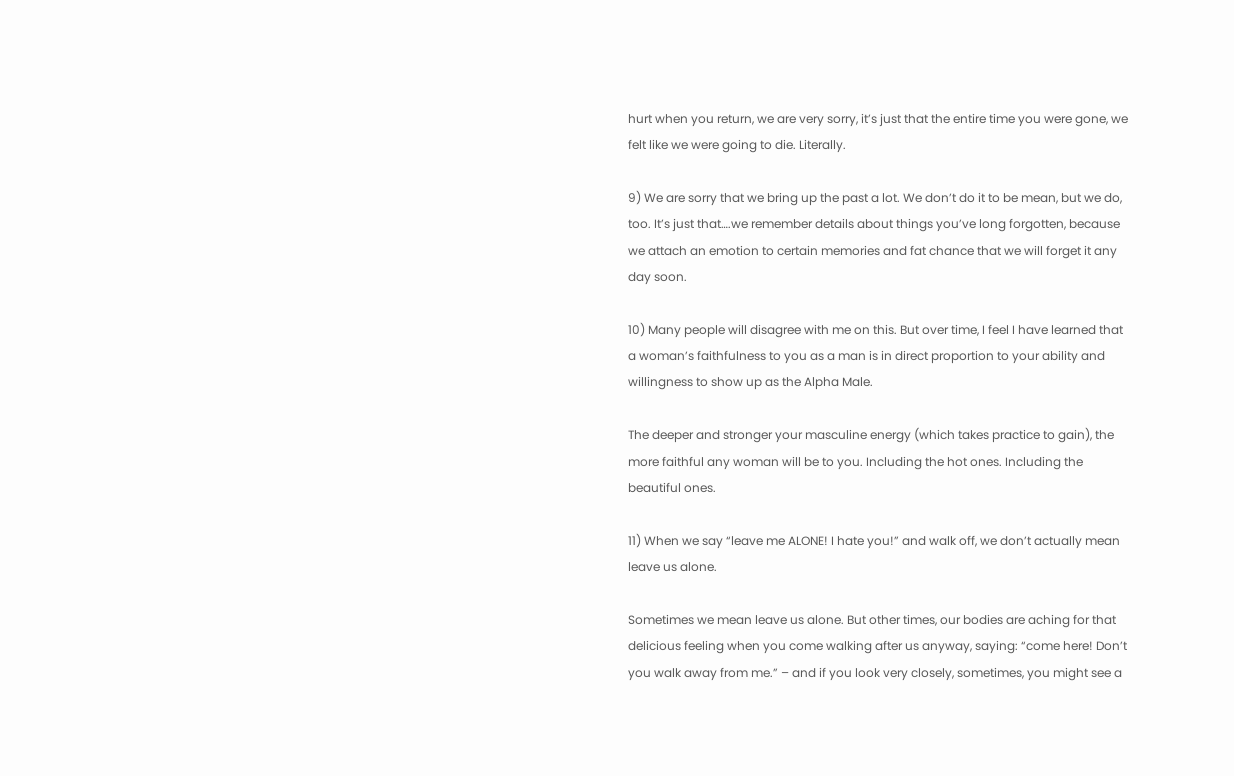hurt when you return, we are very sorry, it’s just that the entire time you were gone, we felt like we were going to die. Literally.

9) We are sorry that we bring up the past a lot. We don’t do it to be mean, but we do, too. It’s just that….we remember details about things you’ve long forgotten, because we attach an emotion to certain memories and fat chance that we will forget it any day soon.

10) Many people will disagree with me on this. But over time, I feel I have learned that a woman’s faithfulness to you as a man is in direct proportion to your ability and willingness to show up as the Alpha Male.

The deeper and stronger your masculine energy (which takes practice to gain), the more faithful any woman will be to you. Including the hot ones. Including the beautiful ones.

11) When we say “leave me ALONE! I hate you!” and walk off, we don’t actually mean leave us alone.

Sometimes we mean leave us alone. But other times, our bodies are aching for that delicious feeling when you come walking after us anyway, saying: “come here! Don’t you walk away from me.” – and if you look very closely, sometimes, you might see a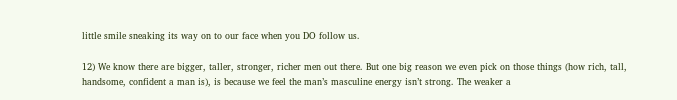little smile sneaking its way on to our face when you DO follow us.

12) We know there are bigger, taller, stronger, richer men out there. But one big reason we even pick on those things (how rich, tall, handsome, confident a man is), is because we feel the man’s masculine energy isn’t strong. The weaker a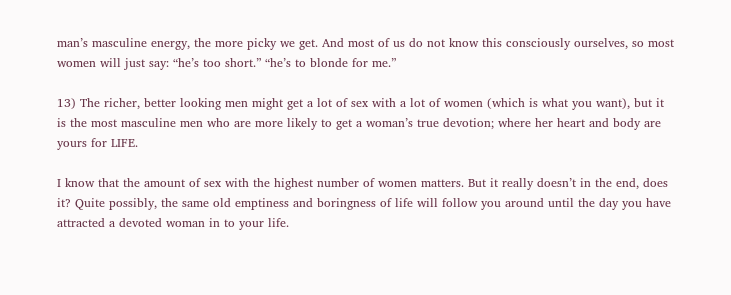man’s masculine energy, the more picky we get. And most of us do not know this consciously ourselves, so most women will just say: “he’s too short.” “he’s to blonde for me.”

13) The richer, better looking men might get a lot of sex with a lot of women (which is what you want), but it is the most masculine men who are more likely to get a woman’s true devotion; where her heart and body are yours for LIFE.

I know that the amount of sex with the highest number of women matters. But it really doesn’t in the end, does it? Quite possibly, the same old emptiness and boringness of life will follow you around until the day you have attracted a devoted woman in to your life.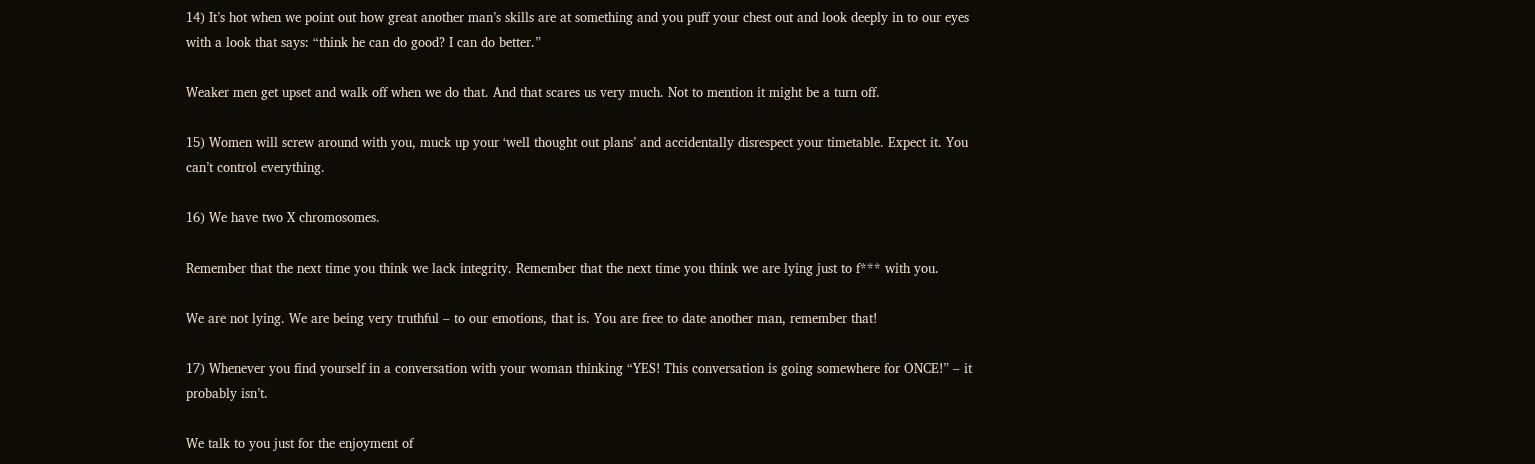14) It’s hot when we point out how great another man’s skills are at something and you puff your chest out and look deeply in to our eyes with a look that says: “think he can do good? I can do better.”

Weaker men get upset and walk off when we do that. And that scares us very much. Not to mention it might be a turn off.

15) Women will screw around with you, muck up your ‘well thought out plans’ and accidentally disrespect your timetable. Expect it. You can’t control everything.

16) We have two X chromosomes.

Remember that the next time you think we lack integrity. Remember that the next time you think we are lying just to f*** with you.

We are not lying. We are being very truthful – to our emotions, that is. You are free to date another man, remember that!

17) Whenever you find yourself in a conversation with your woman thinking “YES! This conversation is going somewhere for ONCE!” – it probably isn’t.

We talk to you just for the enjoyment of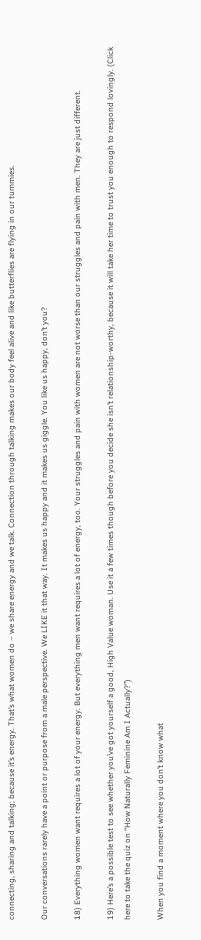connecting, sharing and talking; because it’s energy. That’s what women do – we share energy and we talk. Connection through talking makes our body feel alive and like butterflies are flying in our tummies.

Our conversations rarely have a point or purpose from a male perspective. We LIKE it that way. It makes us happy and it makes us giggle. You like us happy, don’t you?

18) Everything women want requires a lot of your energy. But everything men want requires a lot of energy, too. Your struggles and pain with women are not worse than our struggles and pain with men. They are just different.

19) Here’s a possible test to see whether you’ve got yourself a good, High Value woman. Use it a few times though before you decide she isn’t relationship-worthy, because it will take her time to trust you enough to respond lovingly. (Click here to take the quiz on “How Naturally Feminine Am I Actually?”)

When you find a moment where you don’t know what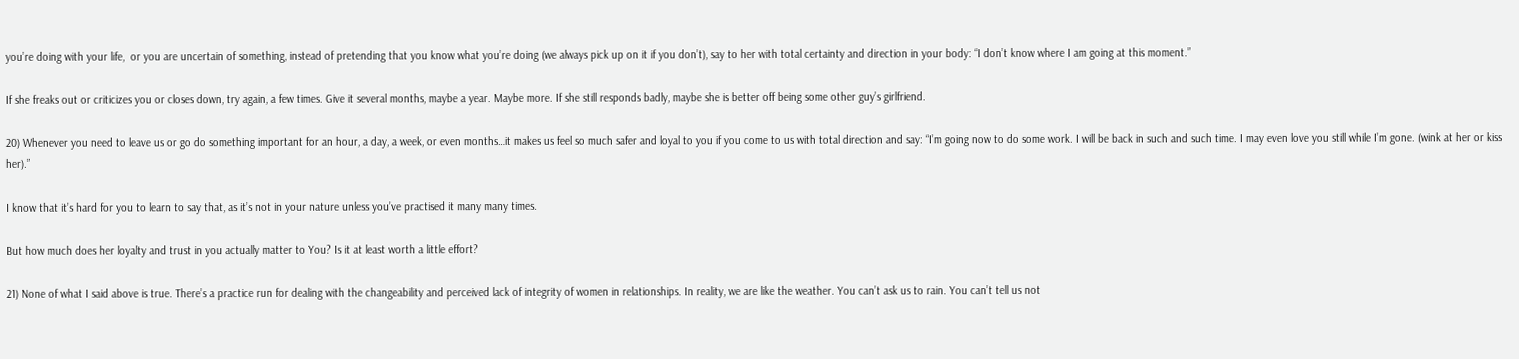you’re doing with your life,  or you are uncertain of something, instead of pretending that you know what you’re doing (we always pick up on it if you don’t), say to her with total certainty and direction in your body: “I don’t know where I am going at this moment.”

If she freaks out or criticizes you or closes down, try again, a few times. Give it several months, maybe a year. Maybe more. If she still responds badly, maybe she is better off being some other guy’s girlfriend.

20) Whenever you need to leave us or go do something important for an hour, a day, a week, or even months…it makes us feel so much safer and loyal to you if you come to us with total direction and say: “I’m going now to do some work. I will be back in such and such time. I may even love you still while I’m gone. (wink at her or kiss her).”

I know that it’s hard for you to learn to say that, as it’s not in your nature unless you’ve practised it many many times.

But how much does her loyalty and trust in you actually matter to You? Is it at least worth a little effort?

21) None of what I said above is true. There’s a practice run for dealing with the changeability and perceived lack of integrity of women in relationships. In reality, we are like the weather. You can’t ask us to rain. You can’t tell us not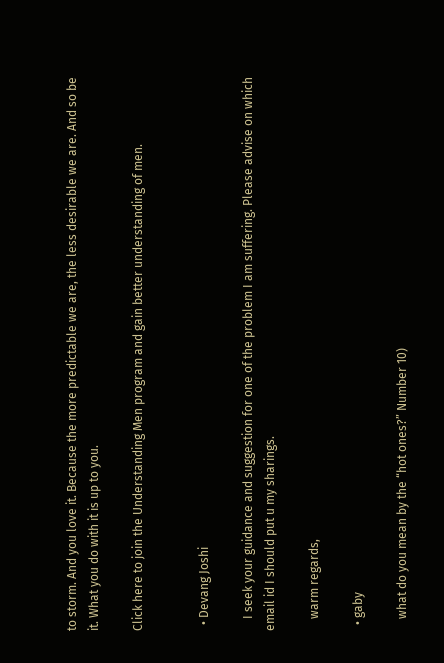to storm. And you love it. Because the more predictable we are, the less desirable we are. And so be it. What you do with it is up to you.

Click here to join the Understanding Men program and gain better understanding of men.


  • Devang Joshi

    I seek your guidance and suggestion for one of the problem I am suffering. Please advise on which email id I should put u my sharings.

    warm regards,

  • gaby

    what do you mean by the “hot ones?” Number 10)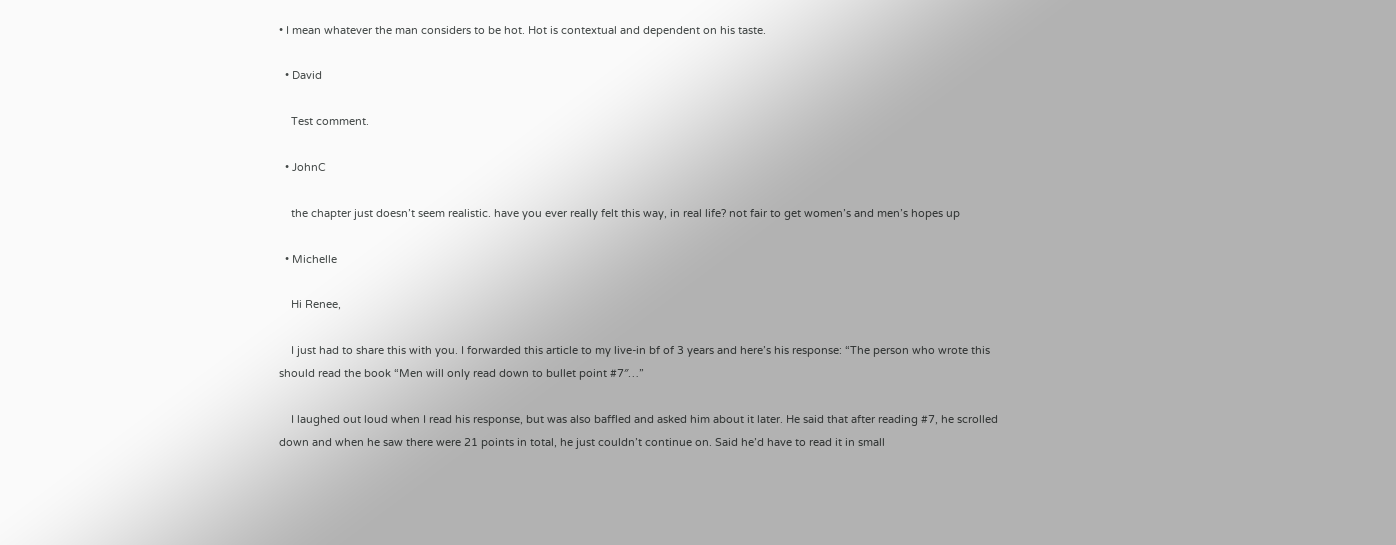• I mean whatever the man considers to be hot. Hot is contextual and dependent on his taste.

  • David

    Test comment.

  • JohnC

    the chapter just doesn’t seem realistic. have you ever really felt this way, in real life? not fair to get women’s and men’s hopes up

  • Michelle

    Hi Renee,

    I just had to share this with you. I forwarded this article to my live-in bf of 3 years and here’s his response: “The person who wrote this should read the book “Men will only read down to bullet point #7″…”

    I laughed out loud when I read his response, but was also baffled and asked him about it later. He said that after reading #7, he scrolled down and when he saw there were 21 points in total, he just couldn’t continue on. Said he’d have to read it in small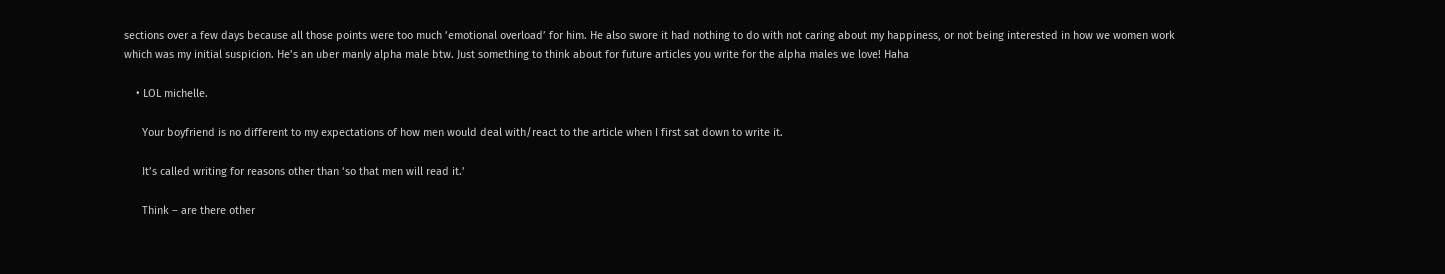sections over a few days because all those points were too much ’emotional overload’ for him. He also swore it had nothing to do with not caring about my happiness, or not being interested in how we women work which was my initial suspicion. He’s an uber manly alpha male btw. Just something to think about for future articles you write for the alpha males we love! Haha

    • LOL michelle.

      Your boyfriend is no different to my expectations of how men would deal with/react to the article when I first sat down to write it.

      It’s called writing for reasons other than ‘so that men will read it.’

      Think – are there other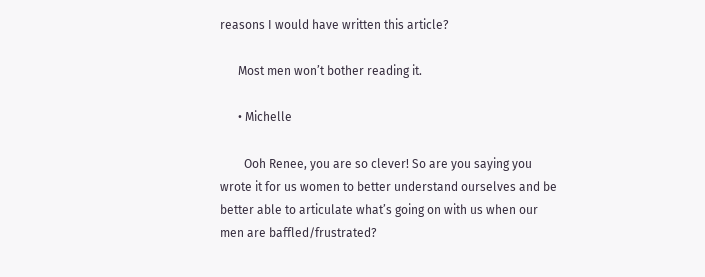reasons I would have written this article?

      Most men won’t bother reading it.

      • Michelle

        Ooh Renee, you are so clever! So are you saying you wrote it for us women to better understand ourselves and be better able to articulate what’s going on with us when our men are baffled/frustrated?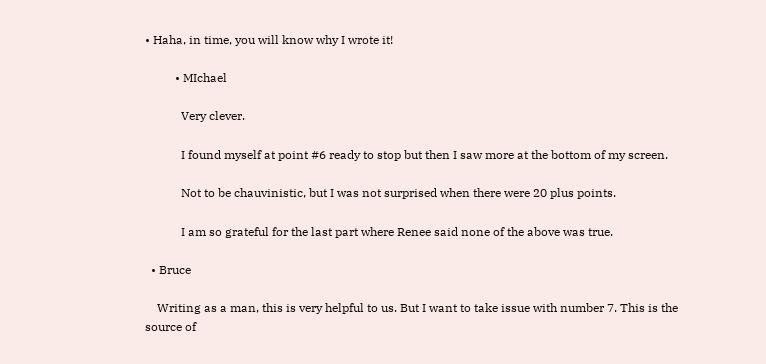• Haha, in time, you will know why I wrote it!

          • MIchael

            Very clever.

            I found myself at point #6 ready to stop but then I saw more at the bottom of my screen.

            Not to be chauvinistic, but I was not surprised when there were 20 plus points.

            I am so grateful for the last part where Renee said none of the above was true.

  • Bruce

    Writing as a man, this is very helpful to us. But I want to take issue with number 7. This is the source of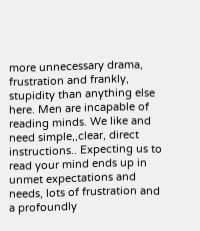more unnecessary drama, frustration and frankly, stupidity than anything else here. Men are incapable of reading minds. We like and need simple,,clear, direct instructions.. Expecting us to read your mind ends up in unmet expectations and needs, lots of frustration and a profoundly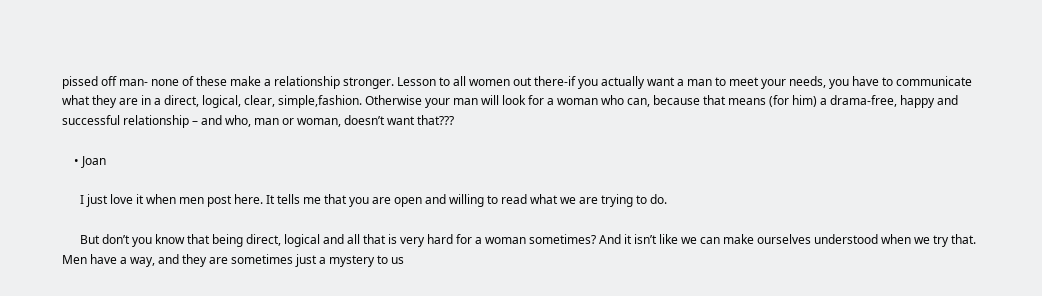pissed off man- none of these make a relationship stronger. Lesson to all women out there-if you actually want a man to meet your needs, you have to communicate what they are in a direct, logical, clear, simple,fashion. Otherwise your man will look for a woman who can, because that means (for him) a drama-free, happy and successful relationship – and who, man or woman, doesn’t want that???

    • Joan

      I just love it when men post here. It tells me that you are open and willing to read what we are trying to do.

      But don’t you know that being direct, logical and all that is very hard for a woman sometimes? And it isn’t like we can make ourselves understood when we try that. Men have a way, and they are sometimes just a mystery to us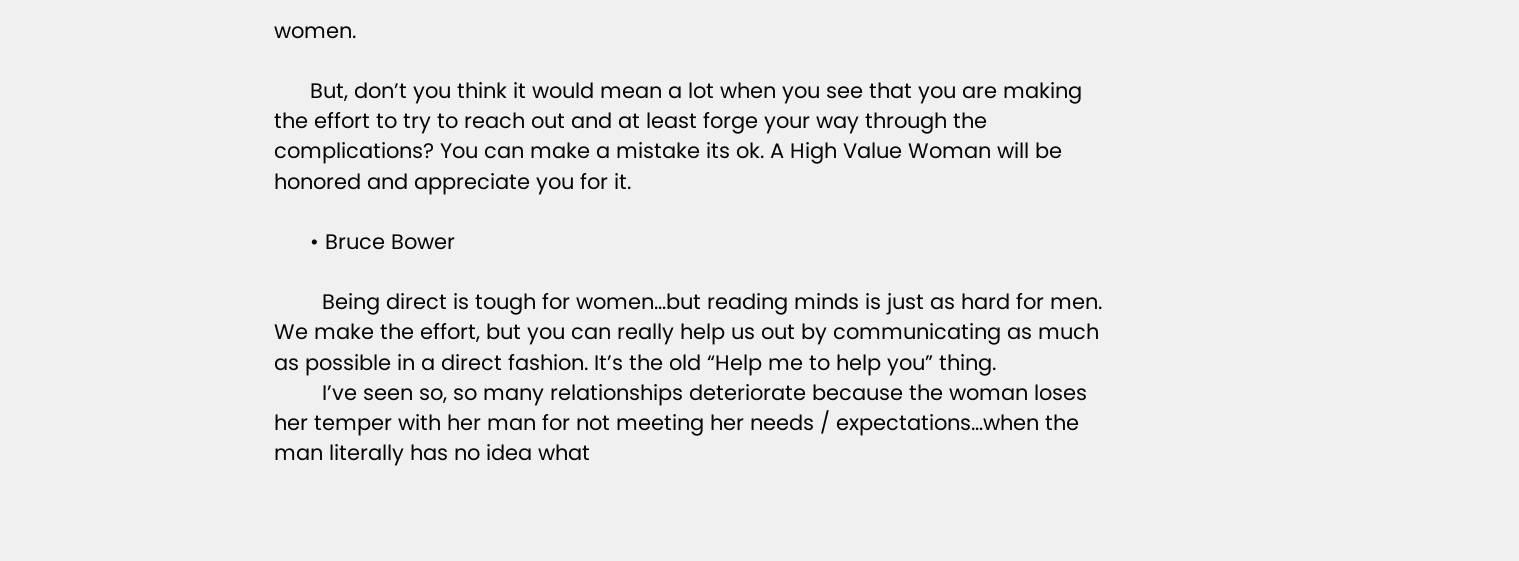women.

      But, don’t you think it would mean a lot when you see that you are making the effort to try to reach out and at least forge your way through the complications? You can make a mistake its ok. A High Value Woman will be honored and appreciate you for it.

      • Bruce Bower

        Being direct is tough for women…but reading minds is just as hard for men. We make the effort, but you can really help us out by communicating as much as possible in a direct fashion. It’s the old “Help me to help you” thing.
        I’ve seen so, so many relationships deteriorate because the woman loses her temper with her man for not meeting her needs / expectations…when the man literally has no idea what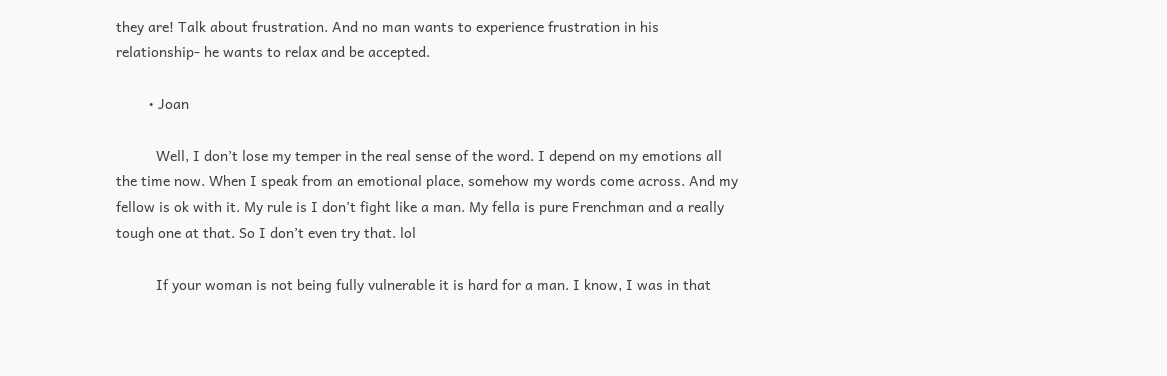they are! Talk about frustration. And no man wants to experience frustration in his relationship- he wants to relax and be accepted.

        • Joan

          Well, I don’t lose my temper in the real sense of the word. I depend on my emotions all the time now. When I speak from an emotional place, somehow my words come across. And my fellow is ok with it. My rule is I don’t fight like a man. My fella is pure Frenchman and a really tough one at that. So I don’t even try that. lol

          If your woman is not being fully vulnerable it is hard for a man. I know, I was in that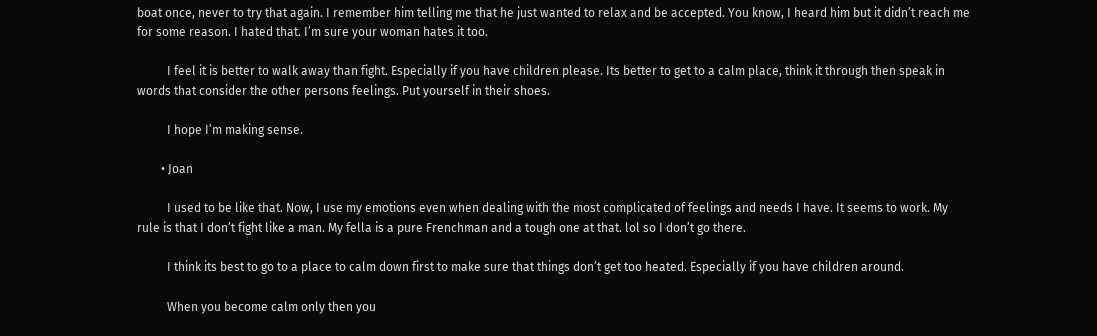boat once, never to try that again. I remember him telling me that he just wanted to relax and be accepted. You know, I heard him but it didn’t reach me for some reason. I hated that. I’m sure your woman hates it too.

          I feel it is better to walk away than fight. Especially if you have children please. Its better to get to a calm place, think it through then speak in words that consider the other persons feelings. Put yourself in their shoes.

          I hope I’m making sense.

        • Joan

          I used to be like that. Now, I use my emotions even when dealing with the most complicated of feelings and needs I have. It seems to work. My rule is that I don’t fight like a man. My fella is a pure Frenchman and a tough one at that. lol so I don’t go there.

          I think its best to go to a place to calm down first to make sure that things don’t get too heated. Especially if you have children around.

          When you become calm only then you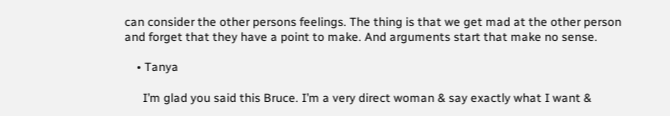can consider the other persons feelings. The thing is that we get mad at the other person and forget that they have a point to make. And arguments start that make no sense.

    • Tanya

      I’m glad you said this Bruce. I’m a very direct woman & say exactly what I want &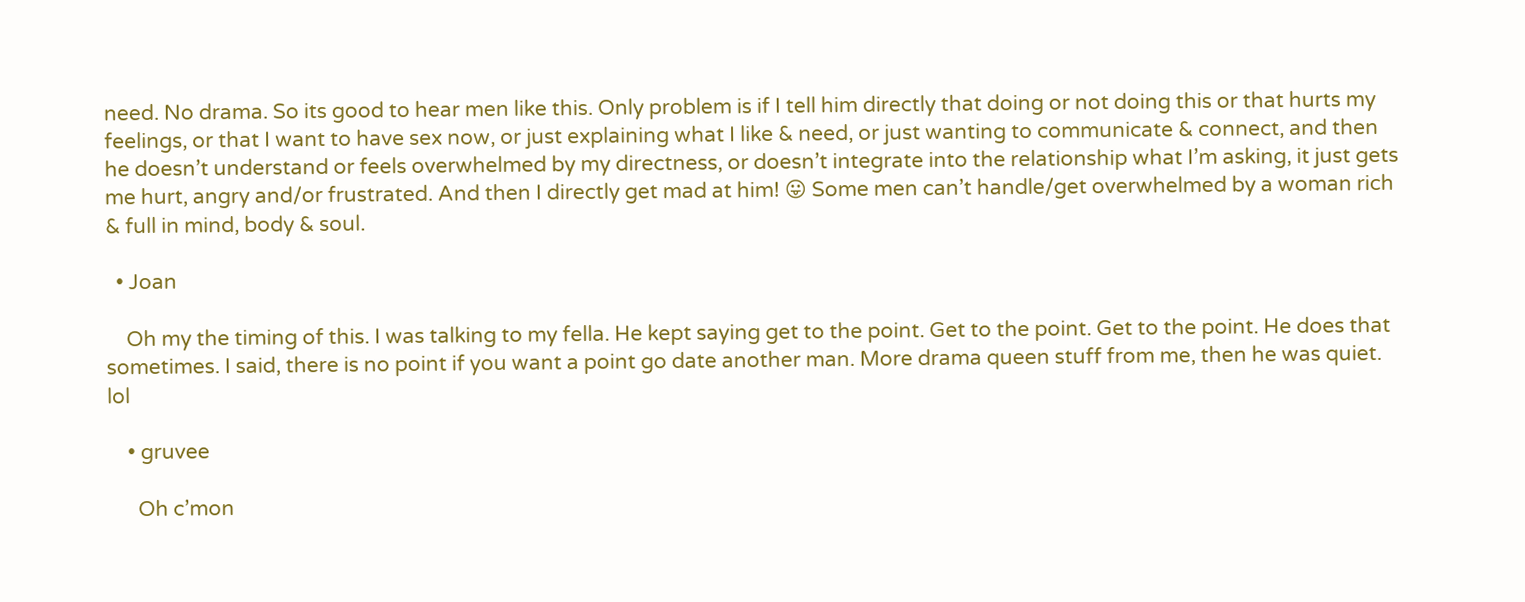need. No drama. So its good to hear men like this. Only problem is if I tell him directly that doing or not doing this or that hurts my feelings, or that I want to have sex now, or just explaining what I like & need, or just wanting to communicate & connect, and then he doesn’t understand or feels overwhelmed by my directness, or doesn’t integrate into the relationship what I’m asking, it just gets me hurt, angry and/or frustrated. And then I directly get mad at him! 😛 Some men can’t handle/get overwhelmed by a woman rich & full in mind, body & soul.

  • Joan

    Oh my the timing of this. I was talking to my fella. He kept saying get to the point. Get to the point. Get to the point. He does that sometimes. I said, there is no point if you want a point go date another man. More drama queen stuff from me, then he was quiet. lol

    • gruvee

      Oh c’mon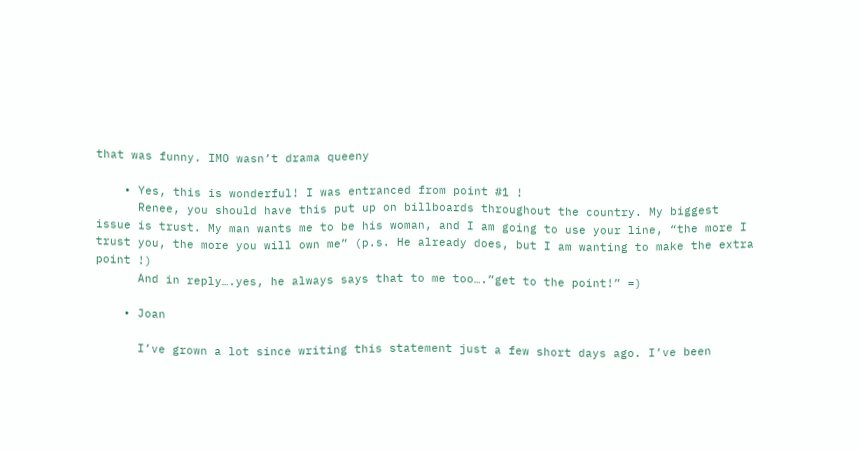that was funny. IMO wasn’t drama queeny

    • Yes, this is wonderful! I was entranced from point #1 !
      Renee, you should have this put up on billboards throughout the country. My biggest issue is trust. My man wants me to be his woman, and I am going to use your line, “the more I trust you, the more you will own me” (p.s. He already does, but I am wanting to make the extra point !)
      And in reply….yes, he always says that to me too….”get to the point!” =)

    • Joan

      I’ve grown a lot since writing this statement just a few short days ago. I’ve been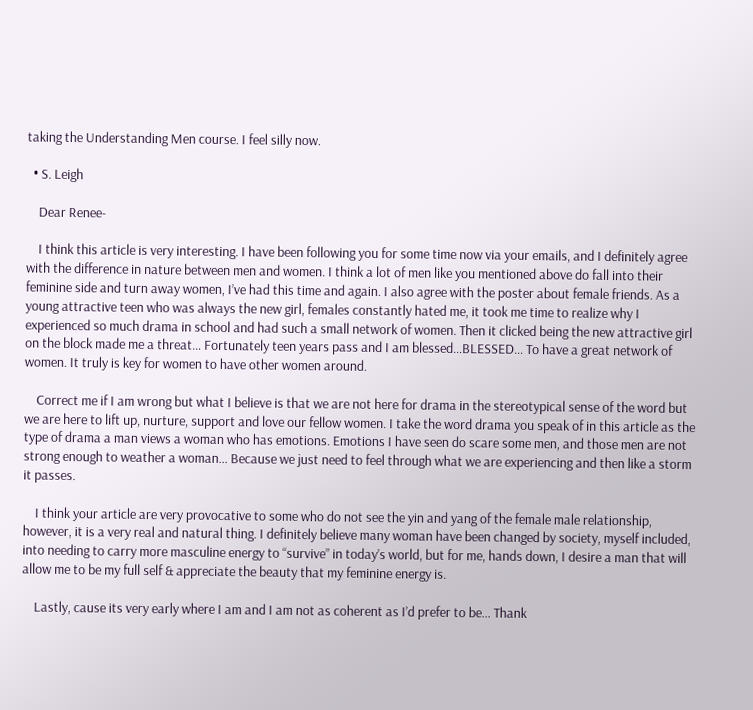taking the Understanding Men course. I feel silly now.

  • S. Leigh

    Dear Renee-

    I think this article is very interesting. I have been following you for some time now via your emails, and I definitely agree with the difference in nature between men and women. I think a lot of men like you mentioned above do fall into their feminine side and turn away women, I’ve had this time and again. I also agree with the poster about female friends. As a young attractive teen who was always the new girl, females constantly hated me, it took me time to realize why I experienced so much drama in school and had such a small network of women. Then it clicked being the new attractive girl on the block made me a threat… Fortunately teen years pass and I am blessed…BLESSED… To have a great network of women. It truly is key for women to have other women around.

    Correct me if I am wrong but what I believe is that we are not here for drama in the stereotypical sense of the word but we are here to lift up, nurture, support and love our fellow women. I take the word drama you speak of in this article as the type of drama a man views a woman who has emotions. Emotions I have seen do scare some men, and those men are not strong enough to weather a woman… Because we just need to feel through what we are experiencing and then like a storm it passes.

    I think your article are very provocative to some who do not see the yin and yang of the female male relationship, however, it is a very real and natural thing. I definitely believe many woman have been changed by society, myself included, into needing to carry more masculine energy to “survive” in today’s world, but for me, hands down, I desire a man that will allow me to be my full self & appreciate the beauty that my feminine energy is.

    Lastly, cause its very early where I am and I am not as coherent as I’d prefer to be… Thank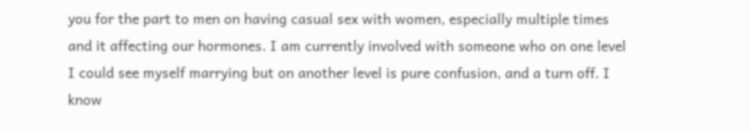you for the part to men on having casual sex with women, especially multiple times and it affecting our hormones. I am currently involved with someone who on one level I could see myself marrying but on another level is pure confusion, and a turn off. I know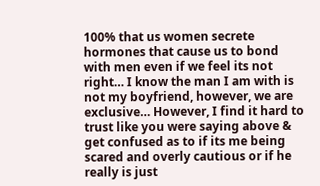100% that us women secrete hormones that cause us to bond with men even if we feel its not right… I know the man I am with is not my boyfriend, however, we are exclusive… However, I find it hard to trust like you were saying above & get confused as to if its me being scared and overly cautious or if he really is just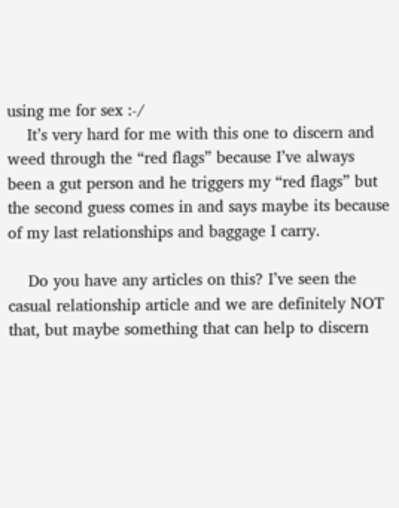using me for sex :-/
    It’s very hard for me with this one to discern and weed through the “red flags” because I’ve always been a gut person and he triggers my “red flags” but the second guess comes in and says maybe its because of my last relationships and baggage I carry.

    Do you have any articles on this? I’ve seen the casual relationship article and we are definitely NOT that, but maybe something that can help to discern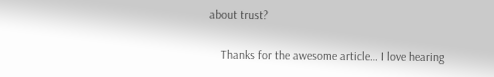about trust?

    Thanks for the awesome article… I love hearing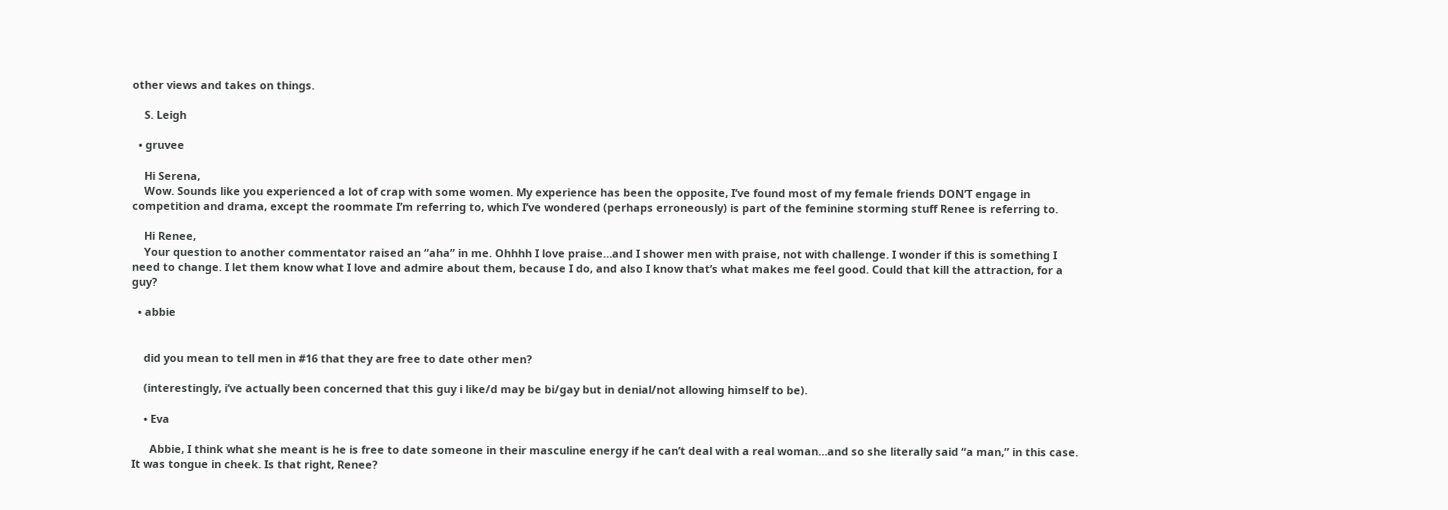other views and takes on things.

    S. Leigh

  • gruvee

    Hi Serena,
    Wow. Sounds like you experienced a lot of crap with some women. My experience has been the opposite, I’ve found most of my female friends DON’T engage in competition and drama, except the roommate I’m referring to, which I’ve wondered (perhaps erroneously) is part of the feminine storming stuff Renee is referring to.

    Hi Renee,
    Your question to another commentator raised an “aha” in me. Ohhhh I love praise…and I shower men with praise, not with challenge. I wonder if this is something I need to change. I let them know what I love and admire about them, because I do, and also I know that’s what makes me feel good. Could that kill the attraction, for a guy?

  • abbie


    did you mean to tell men in #16 that they are free to date other men?

    (interestingly, i’ve actually been concerned that this guy i like/d may be bi/gay but in denial/not allowing himself to be).

    • Eva

      Abbie, I think what she meant is he is free to date someone in their masculine energy if he can’t deal with a real woman…and so she literally said “a man,” in this case. It was tongue in cheek. Is that right, Renee?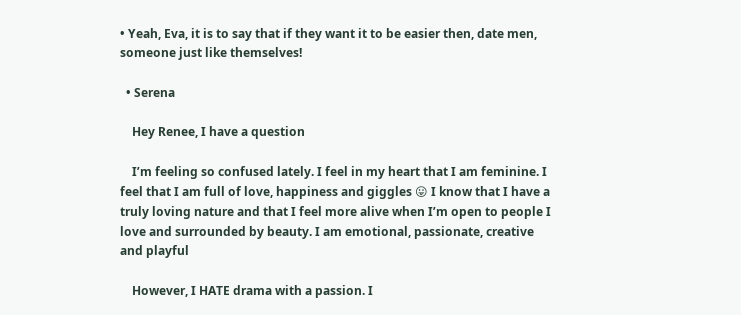• Yeah, Eva, it is to say that if they want it to be easier then, date men, someone just like themselves!

  • Serena

    Hey Renee, I have a question

    I’m feeling so confused lately. I feel in my heart that I am feminine. I feel that I am full of love, happiness and giggles 😛 I know that I have a truly loving nature and that I feel more alive when I’m open to people I love and surrounded by beauty. I am emotional, passionate, creative and playful

    However, I HATE drama with a passion. I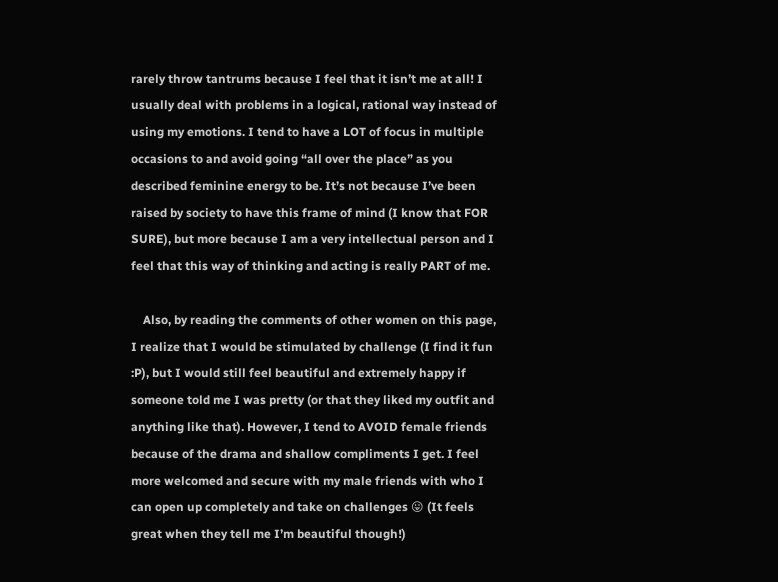rarely throw tantrums because I feel that it isn’t me at all! I usually deal with problems in a logical, rational way instead of using my emotions. I tend to have a LOT of focus in multiple occasions to and avoid going “all over the place” as you described feminine energy to be. It’s not because I’ve been raised by society to have this frame of mind (I know that FOR SURE), but more because I am a very intellectual person and I feel that this way of thinking and acting is really PART of me.

    Also, by reading the comments of other women on this page, I realize that I would be stimulated by challenge (I find it fun :P), but I would still feel beautiful and extremely happy if someone told me I was pretty (or that they liked my outfit and anything like that). However, I tend to AVOID female friends because of the drama and shallow compliments I get. I feel more welcomed and secure with my male friends with who I can open up completely and take on challenges 😛 (It feels great when they tell me I’m beautiful though!)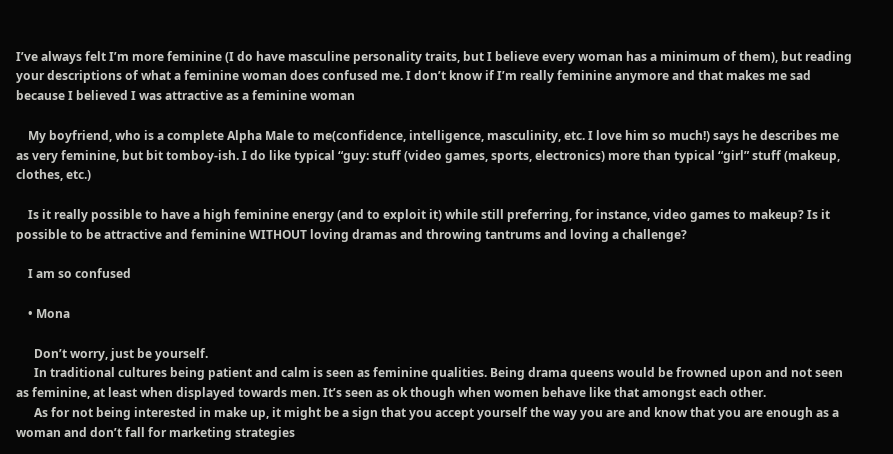I’ve always felt I’m more feminine (I do have masculine personality traits, but I believe every woman has a minimum of them), but reading your descriptions of what a feminine woman does confused me. I don’t know if I’m really feminine anymore and that makes me sad because I believed I was attractive as a feminine woman

    My boyfriend, who is a complete Alpha Male to me(confidence, intelligence, masculinity, etc. I love him so much!) says he describes me as very feminine, but bit tomboy-ish. I do like typical “guy: stuff (video games, sports, electronics) more than typical “girl” stuff (makeup, clothes, etc.)

    Is it really possible to have a high feminine energy (and to exploit it) while still preferring, for instance, video games to makeup? Is it possible to be attractive and feminine WITHOUT loving dramas and throwing tantrums and loving a challenge?

    I am so confused

    • Mona

      Don’t worry, just be yourself.
      In traditional cultures being patient and calm is seen as feminine qualities. Being drama queens would be frowned upon and not seen as feminine, at least when displayed towards men. It’s seen as ok though when women behave like that amongst each other.
      As for not being interested in make up, it might be a sign that you accept yourself the way you are and know that you are enough as a woman and don’t fall for marketing strategies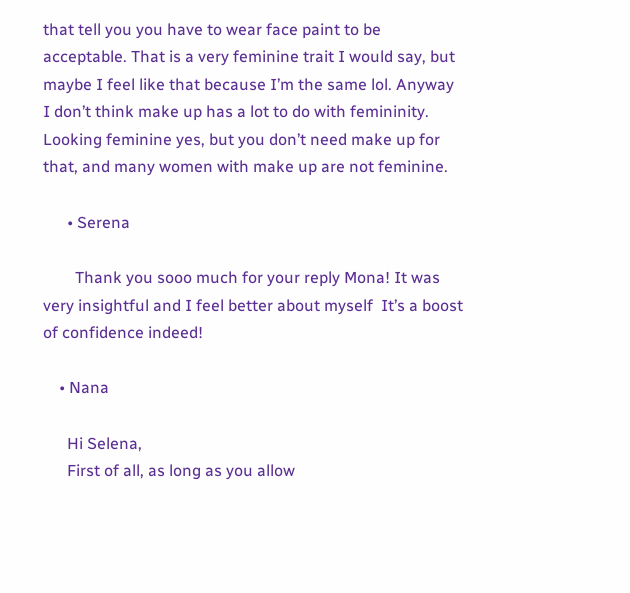that tell you you have to wear face paint to be acceptable. That is a very feminine trait I would say, but maybe I feel like that because I’m the same lol. Anyway I don’t think make up has a lot to do with femininity. Looking feminine yes, but you don’t need make up for that, and many women with make up are not feminine.

      • Serena

        Thank you sooo much for your reply Mona! It was very insightful and I feel better about myself  It’s a boost of confidence indeed!

    • Nana

      Hi Selena,
      First of all, as long as you allow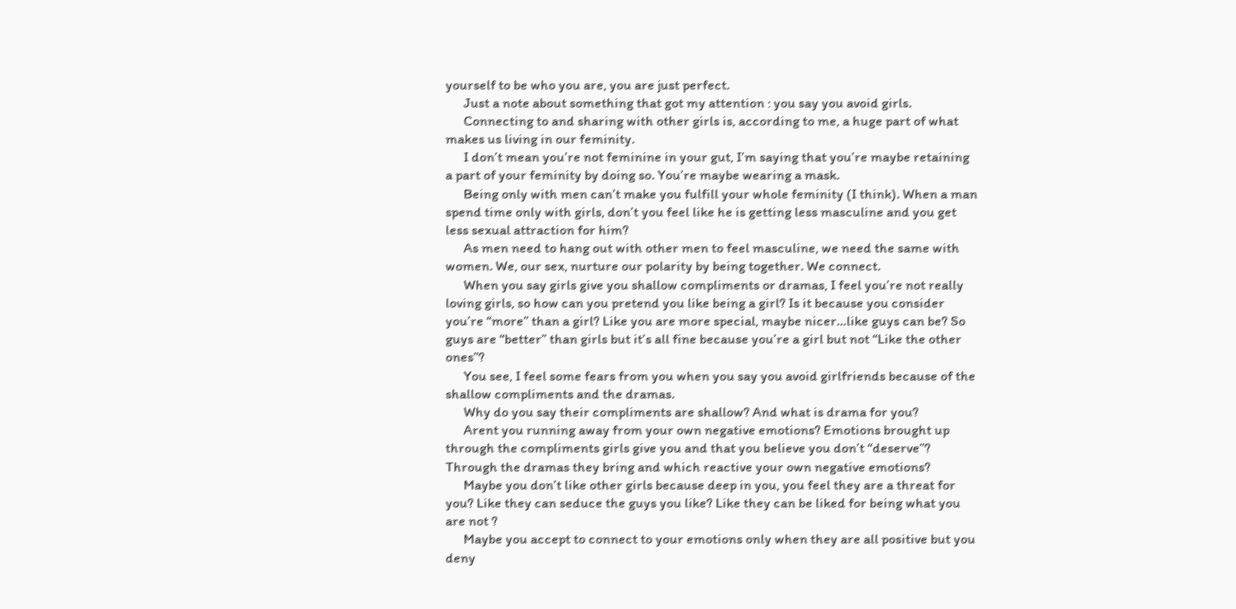yourself to be who you are, you are just perfect.
      Just a note about something that got my attention : you say you avoid girls.
      Connecting to and sharing with other girls is, according to me, a huge part of what makes us living in our feminity.
      I don’t mean you’re not feminine in your gut, I’m saying that you’re maybe retaining a part of your feminity by doing so. You’re maybe wearing a mask.
      Being only with men can’t make you fulfill your whole feminity (I think). When a man spend time only with girls, don’t you feel like he is getting less masculine and you get less sexual attraction for him?
      As men need to hang out with other men to feel masculine, we need the same with women. We, our sex, nurture our polarity by being together. We connect.
      When you say girls give you shallow compliments or dramas, I feel you’re not really loving girls, so how can you pretend you like being a girl? Is it because you consider you’re “more” than a girl? Like you are more special, maybe nicer…like guys can be? So guys are “better” than girls but it’s all fine because you’re a girl but not “Like the other ones”?
      You see, I feel some fears from you when you say you avoid girlfriends because of the shallow compliments and the dramas.
      Why do you say their compliments are shallow? And what is drama for you?
      Arent you running away from your own negative emotions? Emotions brought up through the compliments girls give you and that you believe you don’t “deserve”? Through the dramas they bring and which reactive your own negative emotions?
      Maybe you don’t like other girls because deep in you, you feel they are a threat for you? Like they can seduce the guys you like? Like they can be liked for being what you are not ?
      Maybe you accept to connect to your emotions only when they are all positive but you deny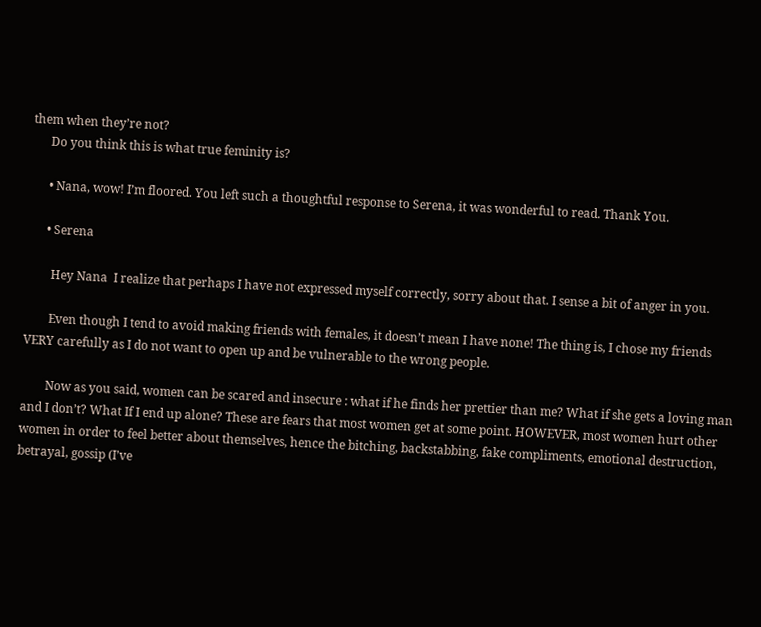them when they’re not?
      Do you think this is what true feminity is?

      • Nana, wow! I’m floored. You left such a thoughtful response to Serena, it was wonderful to read. Thank You.

      • Serena

        Hey Nana  I realize that perhaps I have not expressed myself correctly, sorry about that. I sense a bit of anger in you.

        Even though I tend to avoid making friends with females, it doesn’t mean I have none! The thing is, I chose my friends VERY carefully as I do not want to open up and be vulnerable to the wrong people.

        Now as you said, women can be scared and insecure : what if he finds her prettier than me? What if she gets a loving man and I don’t? What If I end up alone? These are fears that most women get at some point. HOWEVER, most women hurt other women in order to feel better about themselves, hence the bitching, backstabbing, fake compliments, emotional destruction, betrayal, gossip (I’ve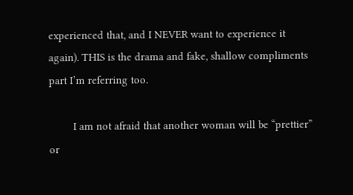experienced that, and I NEVER want to experience it again). THIS is the drama and fake, shallow compliments part I’m referring too.

        I am not afraid that another woman will be “prettier” or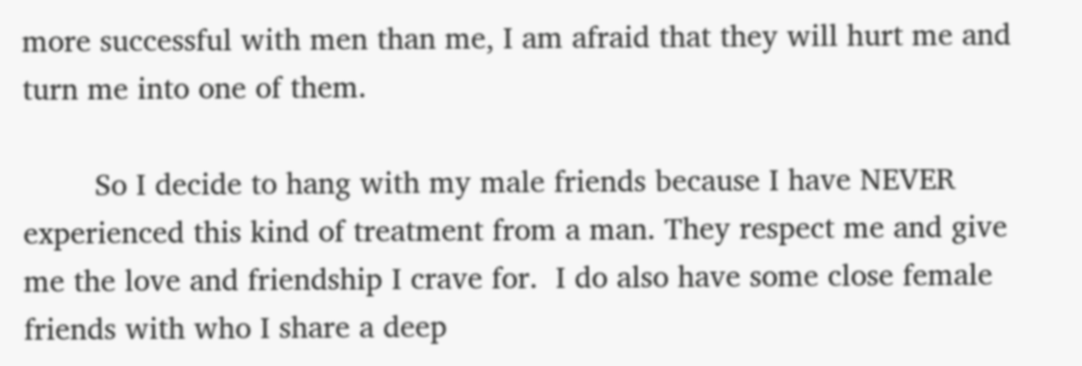more successful with men than me, I am afraid that they will hurt me and turn me into one of them.

        So I decide to hang with my male friends because I have NEVER experienced this kind of treatment from a man. They respect me and give me the love and friendship I crave for.  I do also have some close female friends with who I share a deep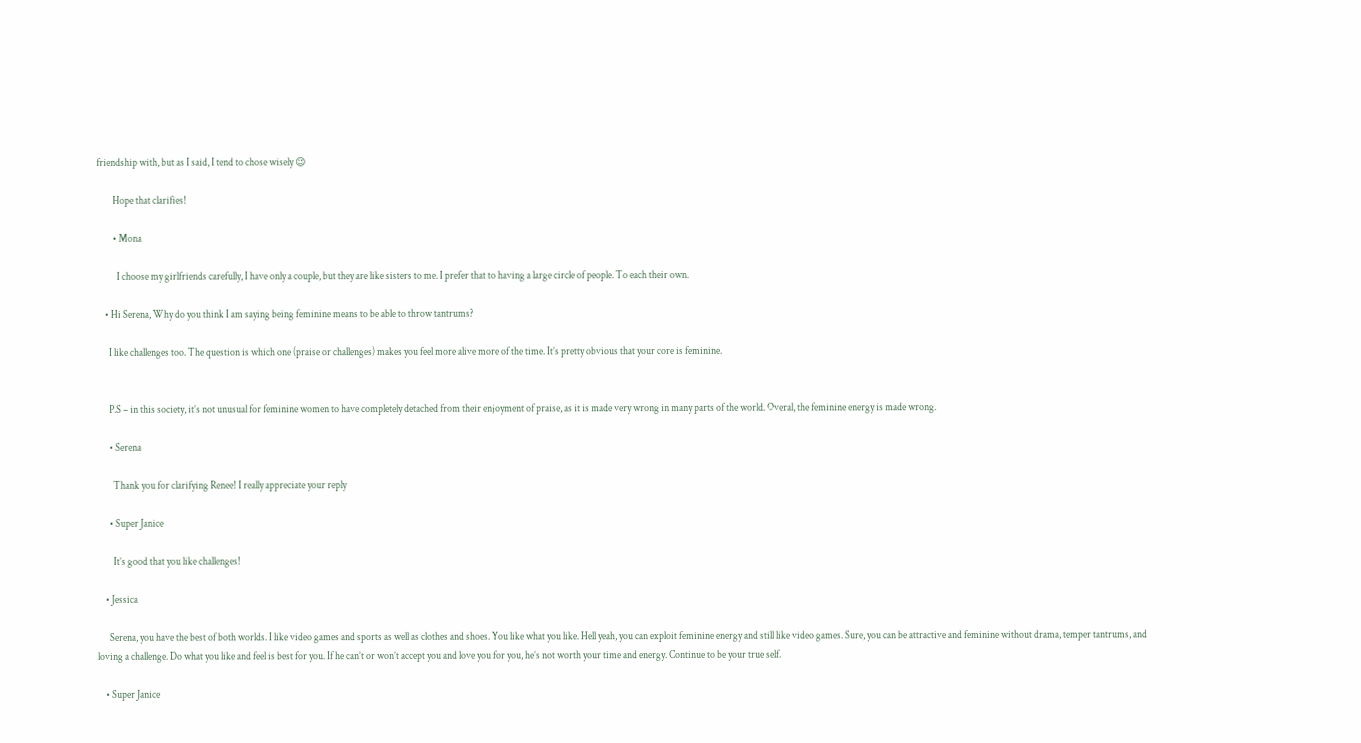friendship with, but as I said, I tend to chose wisely 😉

        Hope that clarifies!

        • Mona

          I choose my girlfriends carefully, I have only a couple, but they are like sisters to me. I prefer that to having a large circle of people. To each their own.

    • Hi Serena, Why do you think I am saying being feminine means to be able to throw tantrums?

      I like challenges too. The question is which one (praise or challenges) makes you feel more alive more of the time. It’s pretty obvious that your core is feminine.


      P.S – in this society, it’s not unusual for feminine women to have completely detached from their enjoyment of praise, as it is made very wrong in many parts of the world. Overal, the feminine energy is made wrong.

      • Serena

        Thank you for clarifying Renee! I really appreciate your reply

      • Super Janice

        It’s good that you like challenges!

    • Jessica

      Serena, you have the best of both worlds. I like video games and sports as well as clothes and shoes. You like what you like. Hell yeah, you can exploit feminine energy and still like video games. Sure, you can be attractive and feminine without drama, temper tantrums, and loving a challenge. Do what you like and feel is best for you. If he can’t or won’t accept you and love you for you, he’s not worth your time and energy. Continue to be your true self.

    • Super Janice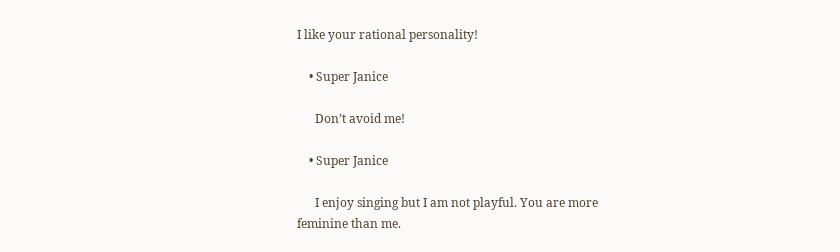I like your rational personality!

    • Super Janice

      Don’t avoid me!

    • Super Janice

      I enjoy singing but I am not playful. You are more feminine than me.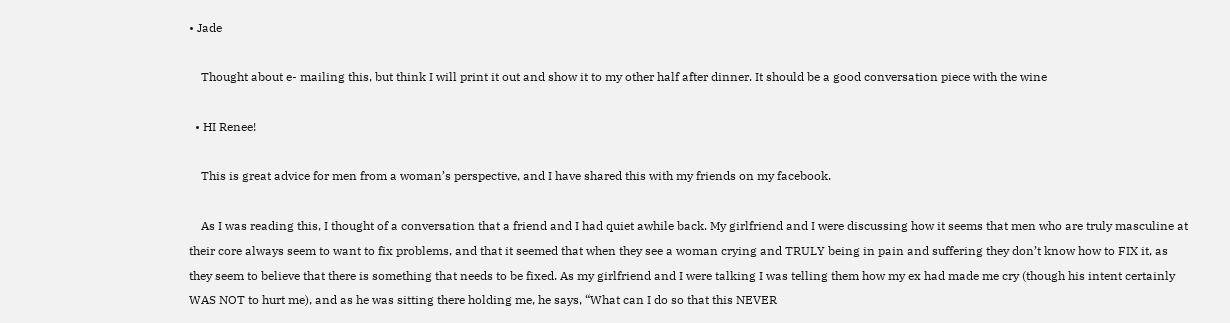• Jade

    Thought about e- mailing this, but think I will print it out and show it to my other half after dinner. It should be a good conversation piece with the wine

  • HI Renee!

    This is great advice for men from a woman’s perspective, and I have shared this with my friends on my facebook.

    As I was reading this, I thought of a conversation that a friend and I had quiet awhile back. My girlfriend and I were discussing how it seems that men who are truly masculine at their core always seem to want to fix problems, and that it seemed that when they see a woman crying and TRULY being in pain and suffering they don’t know how to FIX it, as they seem to believe that there is something that needs to be fixed. As my girlfriend and I were talking I was telling them how my ex had made me cry (though his intent certainly WAS NOT to hurt me), and as he was sitting there holding me, he says, “What can I do so that this NEVER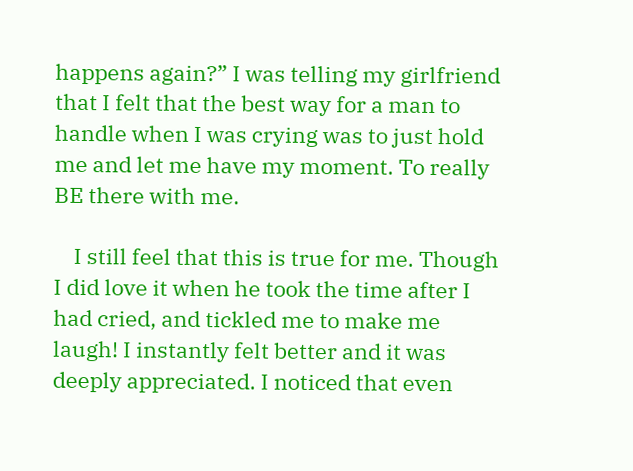happens again?” I was telling my girlfriend that I felt that the best way for a man to handle when I was crying was to just hold me and let me have my moment. To really BE there with me.

    I still feel that this is true for me. Though I did love it when he took the time after I had cried, and tickled me to make me laugh! I instantly felt better and it was deeply appreciated. I noticed that even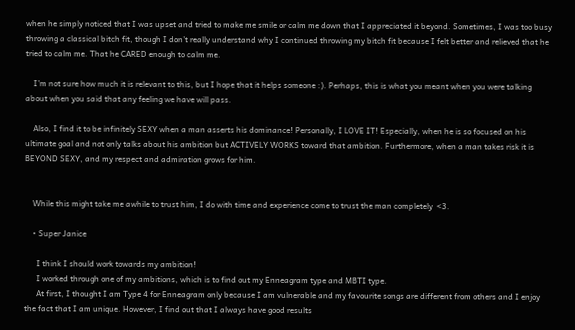when he simply noticed that I was upset and tried to make me smile or calm me down that I appreciated it beyond. Sometimes, I was too busy throwing a classical bitch fit, though I don’t really understand why I continued throwing my bitch fit because I felt better and relieved that he tried to calm me. That he CARED enough to calm me.

    I’m not sure how much it is relevant to this, but I hope that it helps someone :). Perhaps, this is what you meant when you were talking about when you said that any feeling we have will pass.

    Also, I find it to be infinitely SEXY when a man asserts his dominance! Personally, I LOVE IT! Especially, when he is so focused on his ultimate goal and not only talks about his ambition but ACTIVELY WORKS toward that ambition. Furthermore, when a man takes risk it is BEYOND SEXY, and my respect and admiration grows for him.


    While this might take me awhile to trust him, I do with time and experience come to trust the man completely  <3.

    • Super Janice

      I think I should work towards my ambition!
      I worked through one of my ambitions, which is to find out my Enneagram type and MBTI type.
      At first, I thought I am Type 4 for Enneagram only because I am vulnerable and my favourite songs are different from others and I enjoy the fact that I am unique. However, I find out that I always have good results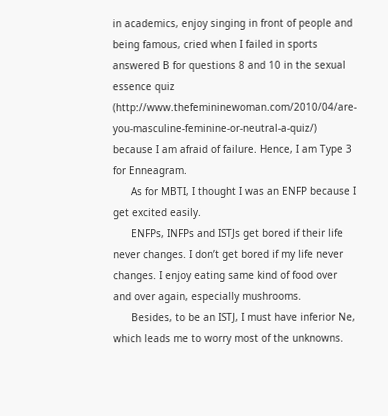in academics, enjoy singing in front of people and being famous, cried when I failed in sports answered B for questions 8 and 10 in the sexual essence quiz (http://www.thefemininewoman.com/2010/04/are-you-masculine-feminine-or-neutral-a-quiz/) because I am afraid of failure. Hence, I am Type 3 for Enneagram.
      As for MBTI, I thought I was an ENFP because I get excited easily.
      ENFPs, INFPs and ISTJs get bored if their life never changes. I don’t get bored if my life never changes. I enjoy eating same kind of food over and over again, especially mushrooms.
      Besides, to be an ISTJ, I must have inferior Ne, which leads me to worry most of the unknowns.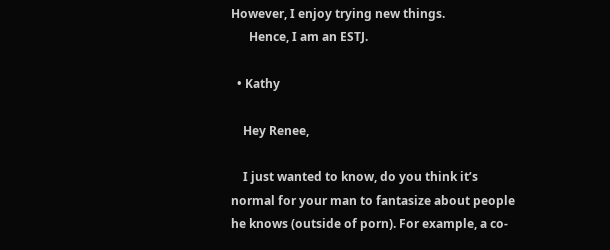However, I enjoy trying new things.
      Hence, I am an ESTJ.

  • Kathy

    Hey Renee,

    I just wanted to know, do you think it’s normal for your man to fantasize about people he knows (outside of porn). For example, a co-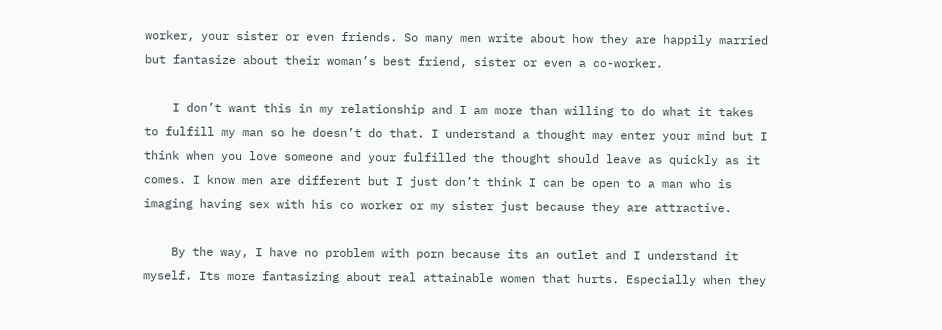worker, your sister or even friends. So many men write about how they are happily married but fantasize about their woman’s best friend, sister or even a co-worker.

    I don’t want this in my relationship and I am more than willing to do what it takes to fulfill my man so he doesn’t do that. I understand a thought may enter your mind but I think when you love someone and your fulfilled the thought should leave as quickly as it comes. I know men are different but I just don’t think I can be open to a man who is imaging having sex with his co worker or my sister just because they are attractive.

    By the way, I have no problem with porn because its an outlet and I understand it myself. Its more fantasizing about real attainable women that hurts. Especially when they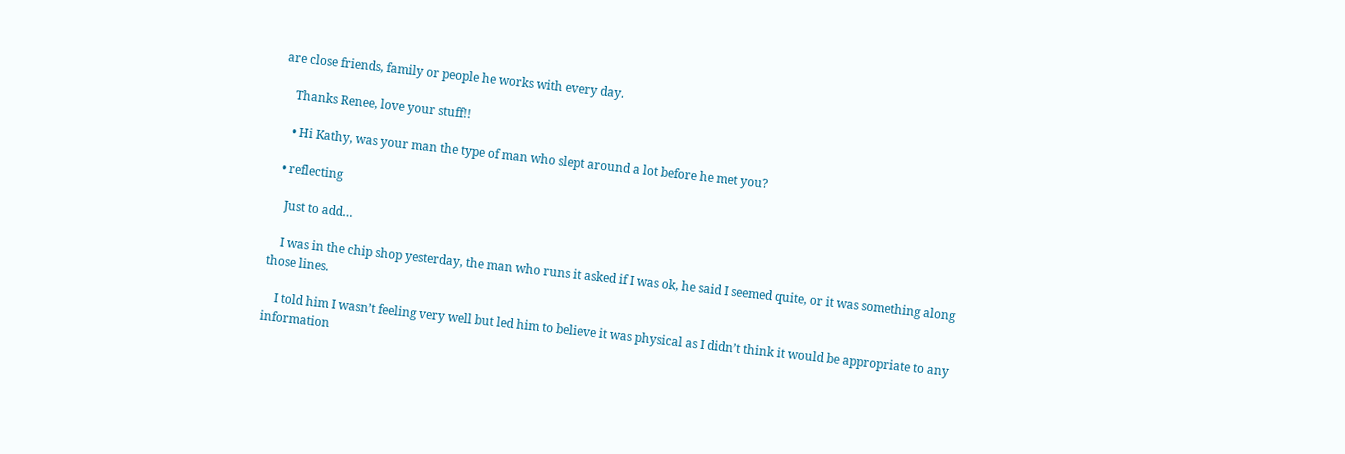are close friends, family or people he works with every day.

    Thanks Renee, love your stuff!!

    • Hi Kathy, was your man the type of man who slept around a lot before he met you?

  • reflecting

    Just to add…

    I was in the chip shop yesterday, the man who runs it asked if I was ok, he said I seemed quite, or it was something along those lines.

    I told him I wasn’t feeling very well but led him to believe it was physical as I didn’t think it would be appropriate to any information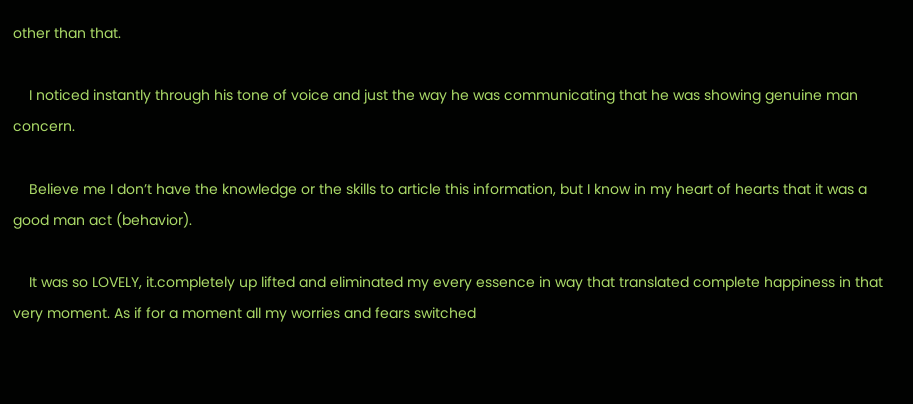other than that.

    I noticed instantly through his tone of voice and just the way he was communicating that he was showing genuine man concern.

    Believe me I don’t have the knowledge or the skills to article this information, but I know in my heart of hearts that it was a good man act (behavior).

    It was so LOVELY, it.completely up lifted and eliminated my every essence in way that translated complete happiness in that very moment. As if for a moment all my worries and fears switched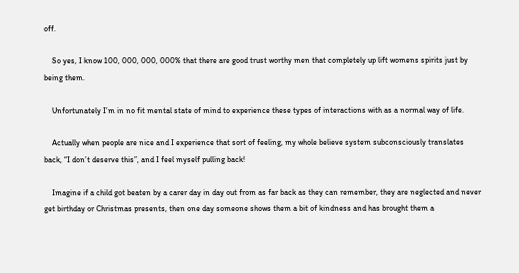off.

    So yes, I know 100, 000, 000, 000% that there are good trust worthy men that completely up lift womens spirits just by being them.

    Unfortunately I’m in no fit mental state of mind to experience these types of interactions with as a normal way of life.

    Actually when people are nice and I experience that sort of feeling, my whole believe system subconsciously translates back, “I don’t deserve this”, and I feel myself pulling back!

    Imagine if a child got beaten by a carer day in day out from as far back as they can remember, they are neglected and never get birthday or Christmas presents, then one day someone shows them a bit of kindness and has brought them a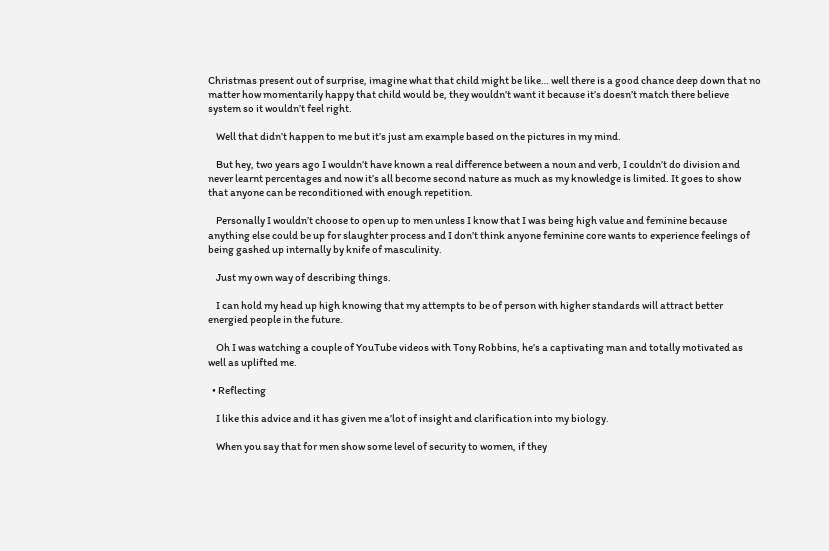Christmas present out of surprise, imagine what that child might be like… well there is a good chance deep down that no matter how momentarily happy that child would be, they wouldn’t want it because it’s doesn’t match there believe system so it wouldn’t feel right.

    Well that didn’t happen to me but it’s just am example based on the pictures in my mind.

    But hey, two years ago I wouldn’t have known a real difference between a noun and verb, I couldn’t do division and never learnt percentages and now it’s all become second nature as much as my knowledge is limited. It goes to show that anyone can be reconditioned with enough repetition.

    Personally I wouldn’t choose to open up to men unless I know that I was being high value and feminine because anything else could be up for slaughter process and I don’t think anyone feminine core wants to experience feelings of being gashed up internally by knife of masculinity.

    Just my own way of describing things.

    I can hold my head up high knowing that my attempts to be of person with higher standards will attract better energied people in the future.

    Oh I was watching a couple of YouTube videos with Tony Robbins, he’s a captivating man and totally motivated as well as uplifted me.

  • Reflecting

    I like this advice and it has given me a’lot of insight and clarification into my biology.

    When you say that for men show some level of security to women, if they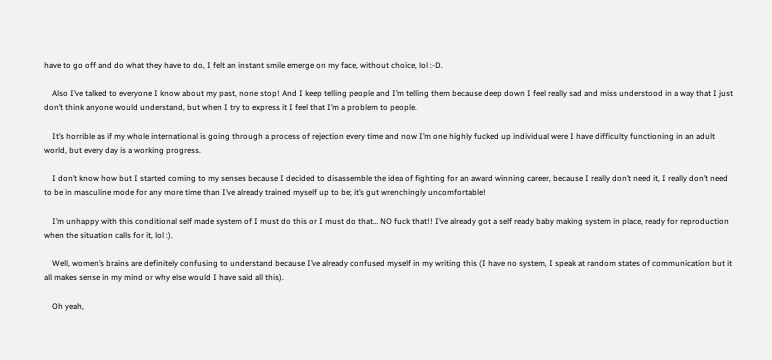have to go off and do what they have to do, I felt an instant smile emerge on my face, without choice, lol :-D.

    Also I’ve talked to everyone I know about my past, none stop! And I keep telling people and I’m telling them because deep down I feel really sad and miss understood in a way that I just don’t think anyone would understand, but when I try to express it I feel that I’m a problem to people.

    It’s horrible as if my whole international is going through a process of rejection every time and now I’m one highly fucked up individual were I have difficulty functioning in an adult world, but every day is a working progress.

    I don’t know how but I started coming to my senses because I decided to disassemble the idea of fighting for an award winning career, because I really don’t need it, I really don’t need to be in masculine mode for any more time than I’ve already trained myself up to be; it’s gut wrenchingly uncomfortable!

    I’m unhappy with this conditional self made system of I must do this or I must do that… NO fuck that!! I’ve already got a self ready baby making system in place, ready for reproduction when the situation calls for it, lol :).

    Well, women’s brains are definitely confusing to understand because I’ve already confused myself in my writing this (I have no system, I speak at random states of communication but it all makes sense in my mind or why else would I have said all this).

    Oh yeah,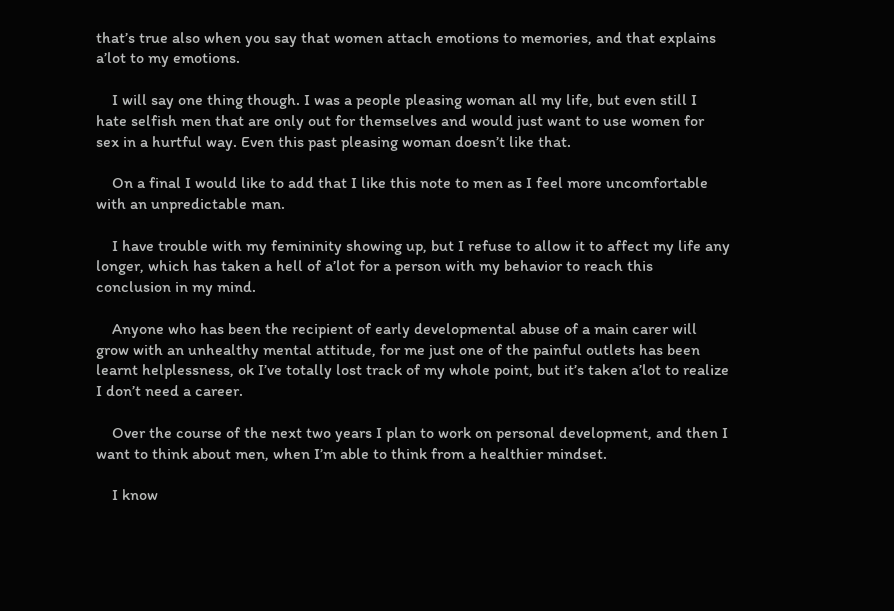that’s true also when you say that women attach emotions to memories, and that explains a’lot to my emotions.

    I will say one thing though. I was a people pleasing woman all my life, but even still I hate selfish men that are only out for themselves and would just want to use women for sex in a hurtful way. Even this past pleasing woman doesn’t like that.

    On a final I would like to add that I like this note to men as I feel more uncomfortable with an unpredictable man.

    I have trouble with my femininity showing up, but I refuse to allow it to affect my life any longer, which has taken a hell of a’lot for a person with my behavior to reach this conclusion in my mind.

    Anyone who has been the recipient of early developmental abuse of a main carer will grow with an unhealthy mental attitude, for me just one of the painful outlets has been learnt helplessness, ok I’ve totally lost track of my whole point, but it’s taken a’lot to realize I don’t need a career.

    Over the course of the next two years I plan to work on personal development, and then I want to think about men, when I’m able to think from a healthier mindset.

    I know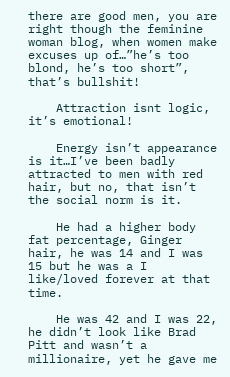there are good men, you are right though the feminine woman blog, when women make excuses up of…”he’s too blond, he’s too short”, that’s bullshit!

    Attraction isnt logic, it’s emotional!

    Energy isn’t appearance is it…I’ve been badly attracted to men with red hair, but no, that isn’t the social norm is it.

    He had a higher body fat percentage, Ginger hair, he was 14 and I was 15 but he was a I like/loved forever at that time.

    He was 42 and I was 22, he didn’t look like Brad Pitt and wasn’t a millionaire, yet he gave me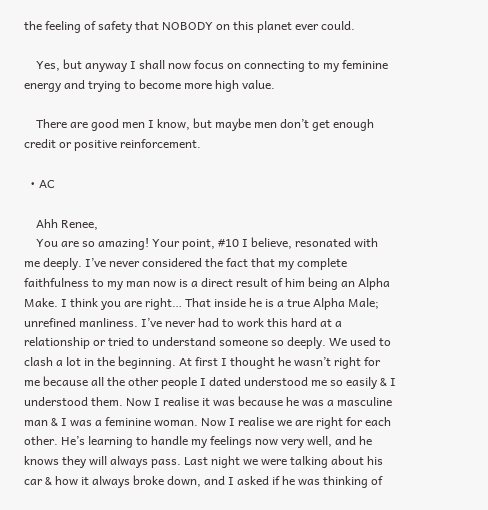the feeling of safety that NOBODY on this planet ever could.

    Yes, but anyway I shall now focus on connecting to my feminine energy and trying to become more high value.

    There are good men I know, but maybe men don’t get enough credit or positive reinforcement.

  • AC

    Ahh Renee,
    You are so amazing! Your point, #10 I believe, resonated with me deeply. I’ve never considered the fact that my complete faithfulness to my man now is a direct result of him being an Alpha Make. I think you are right… That inside he is a true Alpha Male; unrefined manliness. I’ve never had to work this hard at a relationship or tried to understand someone so deeply. We used to clash a lot in the beginning. At first I thought he wasn’t right for me because all the other people I dated understood me so easily & I understood them. Now I realise it was because he was a masculine man & I was a feminine woman. Now I realise we are right for each other. He’s learning to handle my feelings now very well, and he knows they will always pass. Last night we were talking about his car & how it always broke down, and I asked if he was thinking of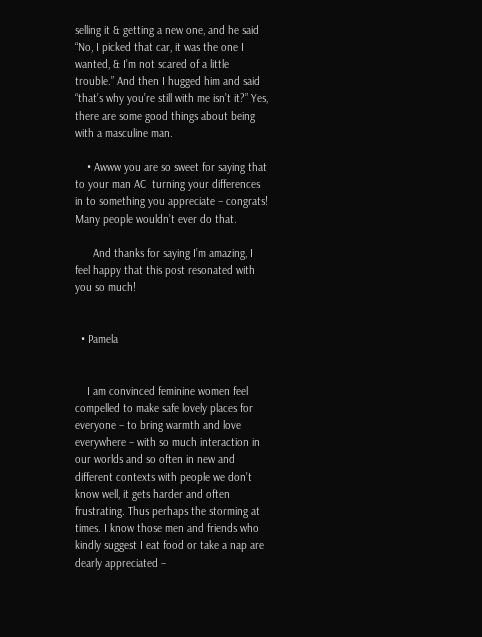selling it & getting a new one, and he said “No, I picked that car, it was the one I wanted, & I’m not scared of a little trouble.” And then I hugged him and said “that’s why you’re still with me isn’t it?” Yes, there are some good things about being with a masculine man.

    • Awww you are so sweet for saying that to your man AC  turning your differences in to something you appreciate – congrats! Many people wouldn’t ever do that.

      And thanks for saying I’m amazing, I feel happy that this post resonated with you so much!


  • Pamela


    I am convinced feminine women feel compelled to make safe lovely places for everyone – to bring warmth and love everywhere – with so much interaction in our worlds and so often in new and different contexts with people we don’t know well, it gets harder and often frustrating. Thus perhaps the storming at times. I know those men and friends who kindly suggest I eat food or take a nap are dearly appreciated –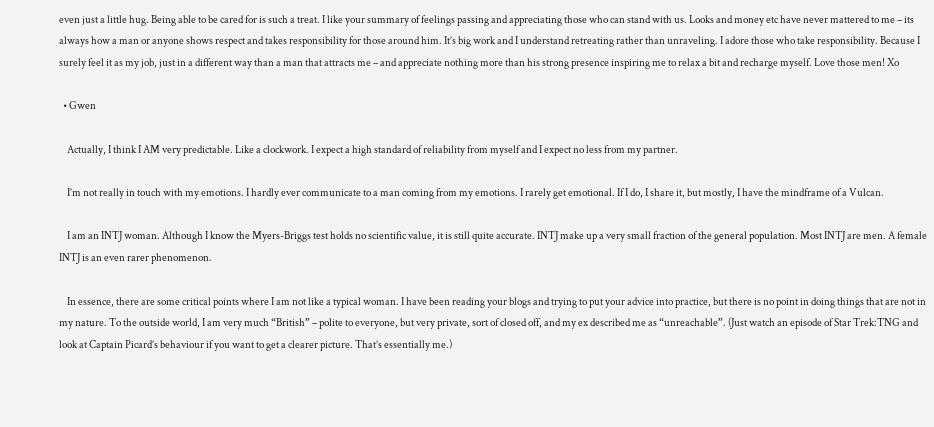even just a little hug. Being able to be cared for is such a treat. I like your summary of feelings passing and appreciating those who can stand with us. Looks and money etc have never mattered to me – its always how a man or anyone shows respect and takes responsibility for those around him. It’s big work and I understand retreating rather than unraveling. I adore those who take responsibility. Because I surely feel it as my job, just in a different way than a man that attracts me – and appreciate nothing more than his strong presence inspiring me to relax a bit and recharge myself. Love those men! Xo

  • Gwen

    Actually, I think I AM very predictable. Like a clockwork. I expect a high standard of reliability from myself and I expect no less from my partner.

    I’m not really in touch with my emotions. I hardly ever communicate to a man coming from my emotions. I rarely get emotional. If I do, I share it, but mostly, I have the mindframe of a Vulcan.

    I am an INTJ woman. Although I know the Myers-Briggs test holds no scientific value, it is still quite accurate. INTJ make up a very small fraction of the general population. Most INTJ are men. A female INTJ is an even rarer phenomenon.

    In essence, there are some critical points where I am not like a typical woman. I have been reading your blogs and trying to put your advice into practice, but there is no point in doing things that are not in my nature. To the outside world, I am very much “British” – polite to everyone, but very private, sort of closed off, and my ex described me as “unreachable”. (Just watch an episode of Star Trek:TNG and look at Captain Picard’s behaviour if you want to get a clearer picture. That’s essentially me.)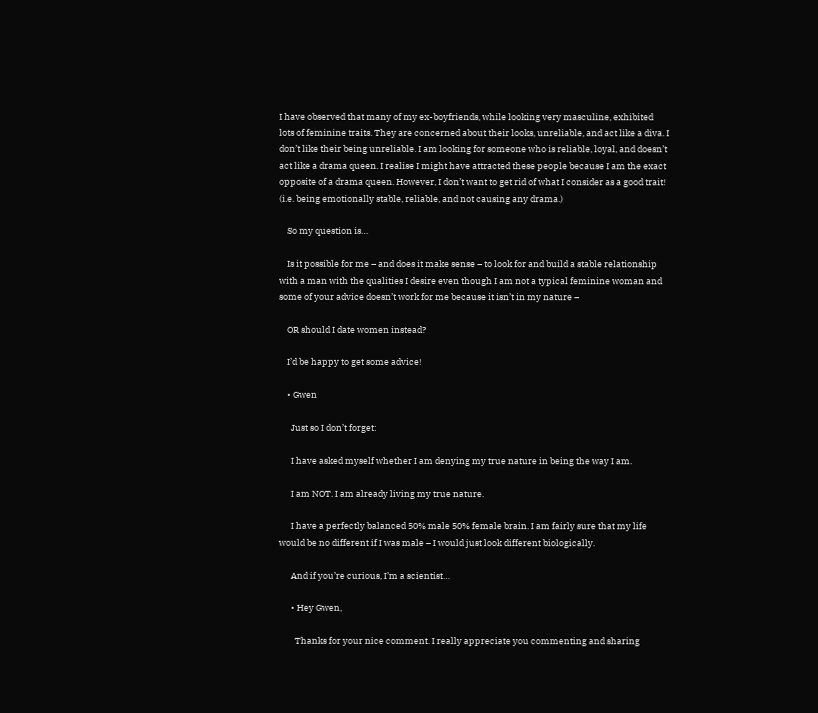I have observed that many of my ex-boyfriends, while looking very masculine, exhibited lots of feminine traits. They are concerned about their looks, unreliable, and act like a diva. I don’t like their being unreliable. I am looking for someone who is reliable, loyal, and doesn’t act like a drama queen. I realise I might have attracted these people because I am the exact opposite of a drama queen. However, I don’t want to get rid of what I consider as a good trait! (i.e. being emotionally stable, reliable, and not causing any drama.)

    So my question is…

    Is it possible for me – and does it make sense – to look for and build a stable relationship with a man with the qualities I desire even though I am not a typical feminine woman and some of your advice doesn’t work for me because it isn’t in my nature –

    OR should I date women instead?

    I’d be happy to get some advice!

    • Gwen

      Just so I don’t forget:

      I have asked myself whether I am denying my true nature in being the way I am.

      I am NOT. I am already living my true nature.

      I have a perfectly balanced 50% male 50% female brain. I am fairly sure that my life would be no different if I was male – I would just look different biologically.

      And if you’re curious, I’m a scientist…

      • Hey Gwen,

        Thanks for your nice comment. I really appreciate you commenting and sharing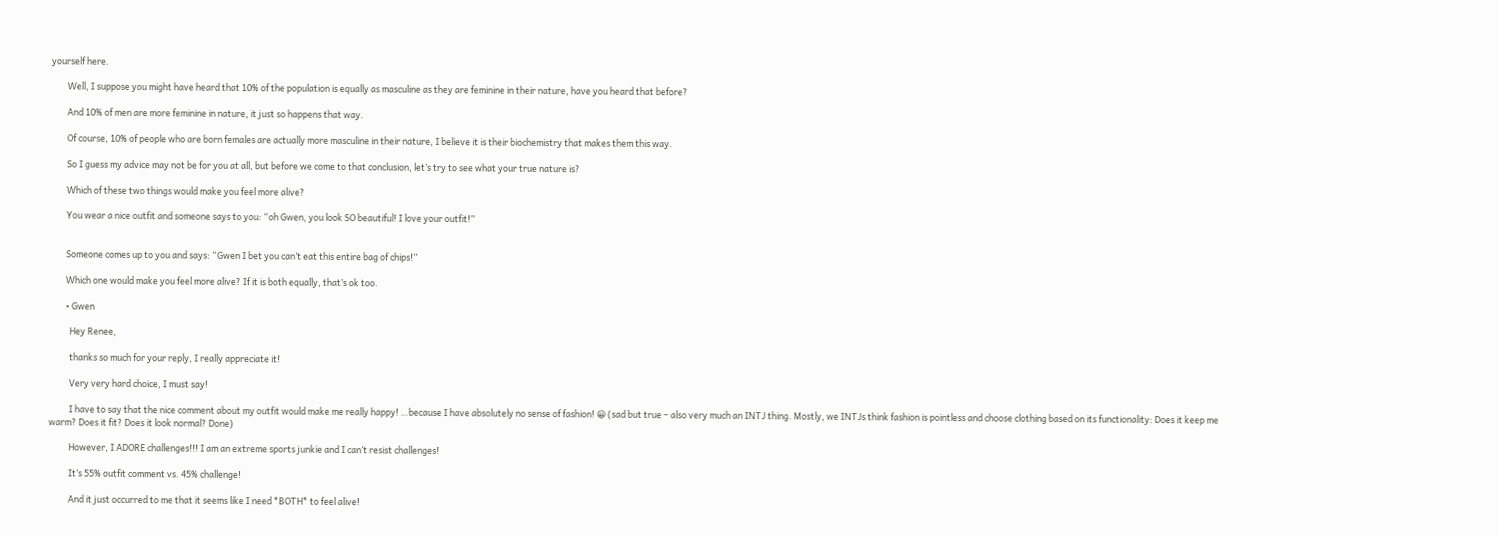yourself here.

        Well, I suppose you might have heard that 10% of the population is equally as masculine as they are feminine in their nature, have you heard that before?

        And 10% of men are more feminine in nature, it just so happens that way.

        Of course, 10% of people who are born females are actually more masculine in their nature, I believe it is their biochemistry that makes them this way.

        So I guess my advice may not be for you at all, but before we come to that conclusion, let’s try to see what your true nature is?

        Which of these two things would make you feel more alive?

        You wear a nice outfit and someone says to you: “oh Gwen, you look SO beautiful! I love your outfit!”


        Someone comes up to you and says: “Gwen I bet you can’t eat this entire bag of chips!”

        Which one would make you feel more alive? If it is both equally, that’s ok too.

        • Gwen

          Hey Renee,

          thanks so much for your reply, I really appreciate it!

          Very very hard choice, I must say!

          I have to say that the nice comment about my outfit would make me really happy! …because I have absolutely no sense of fashion! 😀 (sad but true – also very much an INTJ thing. Mostly, we INTJs think fashion is pointless and choose clothing based on its functionality: Does it keep me warm? Does it fit? Does it look normal? Done)

          However, I ADORE challenges!!! I am an extreme sports junkie and I can’t resist challenges!

          It’s 55% outfit comment vs. 45% challenge!

          And it just occurred to me that it seems like I need *BOTH* to feel alive!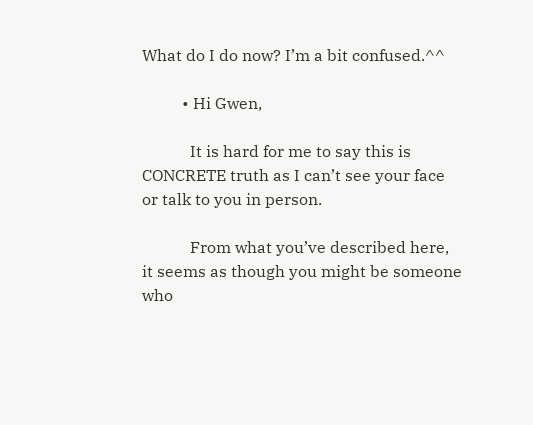What do I do now? I’m a bit confused.^^

          • Hi Gwen,

            It is hard for me to say this is CONCRETE truth as I can’t see your face or talk to you in person.

            From what you’ve described here, it seems as though you might be someone who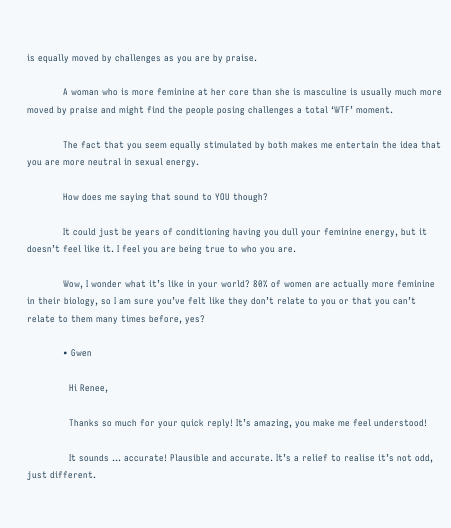is equally moved by challenges as you are by praise.

            A woman who is more feminine at her core than she is masculine is usually much more moved by praise and might find the people posing challenges a total ‘WTF’ moment.

            The fact that you seem equally stimulated by both makes me entertain the idea that you are more neutral in sexual energy.

            How does me saying that sound to YOU though?

            It could just be years of conditioning having you dull your feminine energy, but it doesn’t feel like it. I feel you are being true to who you are.

            Wow, I wonder what it’s like in your world? 80% of women are actually more feminine in their biology, so I am sure you’ve felt like they don’t relate to you or that you can’t relate to them many times before, yes?

            • Gwen

              Hi Renee,

              Thanks so much for your quick reply! It’s amazing, you make me feel understood!

              It sounds … accurate! Plausible and accurate. It’s a relief to realise it’s not odd, just different.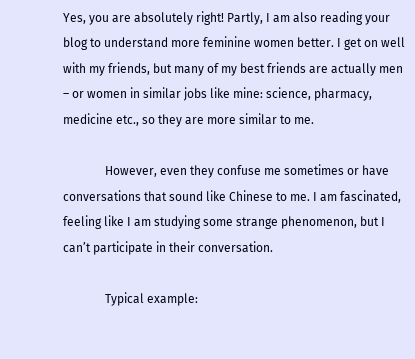Yes, you are absolutely right! Partly, I am also reading your blog to understand more feminine women better. I get on well with my friends, but many of my best friends are actually men – or women in similar jobs like mine: science, pharmacy, medicine etc., so they are more similar to me.

              However, even they confuse me sometimes or have conversations that sound like Chinese to me. I am fascinated, feeling like I am studying some strange phenomenon, but I can’t participate in their conversation.

              Typical example: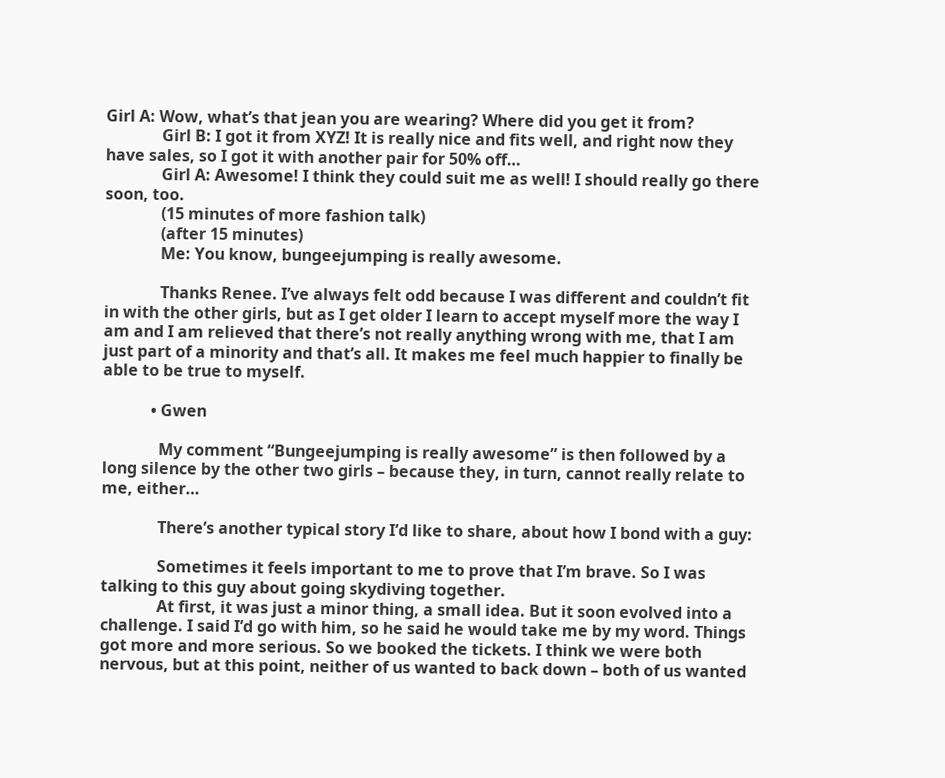Girl A: Wow, what’s that jean you are wearing? Where did you get it from?
              Girl B: I got it from XYZ! It is really nice and fits well, and right now they have sales, so I got it with another pair for 50% off…
              Girl A: Awesome! I think they could suit me as well! I should really go there soon, too.
              (15 minutes of more fashion talk)
              (after 15 minutes)
              Me: You know, bungeejumping is really awesome.

              Thanks Renee. I’ve always felt odd because I was different and couldn’t fit in with the other girls, but as I get older I learn to accept myself more the way I am and I am relieved that there’s not really anything wrong with me, that I am just part of a minority and that’s all. It makes me feel much happier to finally be able to be true to myself.

            • Gwen

              My comment “Bungeejumping is really awesome” is then followed by a long silence by the other two girls – because they, in turn, cannot really relate to me, either…

              There’s another typical story I’d like to share, about how I bond with a guy:

              Sometimes it feels important to me to prove that I’m brave. So I was talking to this guy about going skydiving together.
              At first, it was just a minor thing, a small idea. But it soon evolved into a challenge. I said I’d go with him, so he said he would take me by my word. Things got more and more serious. So we booked the tickets. I think we were both nervous, but at this point, neither of us wanted to back down – both of us wanted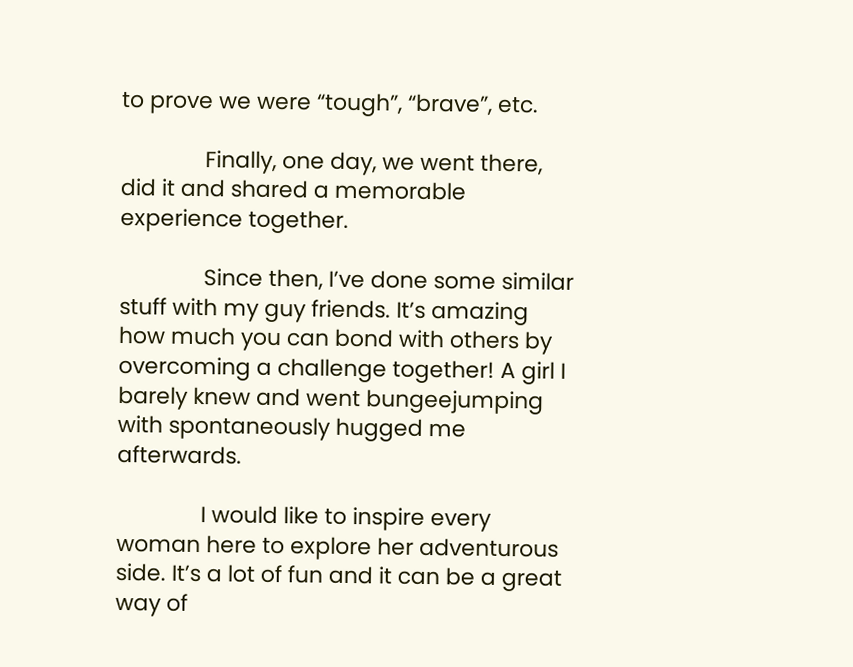to prove we were “tough”, “brave”, etc.

              Finally, one day, we went there, did it and shared a memorable experience together.

              Since then, I’ve done some similar stuff with my guy friends. It’s amazing how much you can bond with others by overcoming a challenge together! A girl I barely knew and went bungeejumping with spontaneously hugged me afterwards.

              I would like to inspire every woman here to explore her adventurous side. It’s a lot of fun and it can be a great way of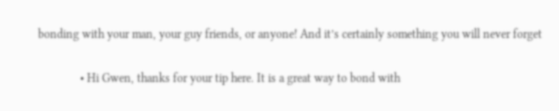bonding with your man, your guy friends, or anyone! And it’s certainly something you will never forget

              • Hi Gwen, thanks for your tip here. It is a great way to bond with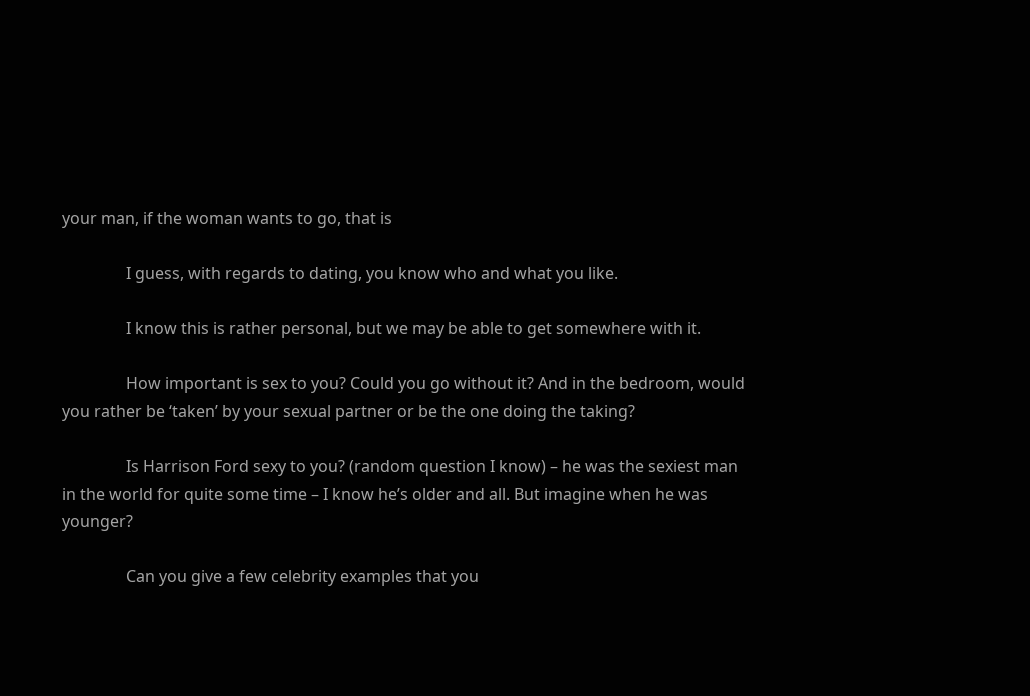your man, if the woman wants to go, that is

                I guess, with regards to dating, you know who and what you like.

                I know this is rather personal, but we may be able to get somewhere with it.

                How important is sex to you? Could you go without it? And in the bedroom, would you rather be ‘taken’ by your sexual partner or be the one doing the taking?

                Is Harrison Ford sexy to you? (random question I know) – he was the sexiest man in the world for quite some time – I know he’s older and all. But imagine when he was younger?

                Can you give a few celebrity examples that you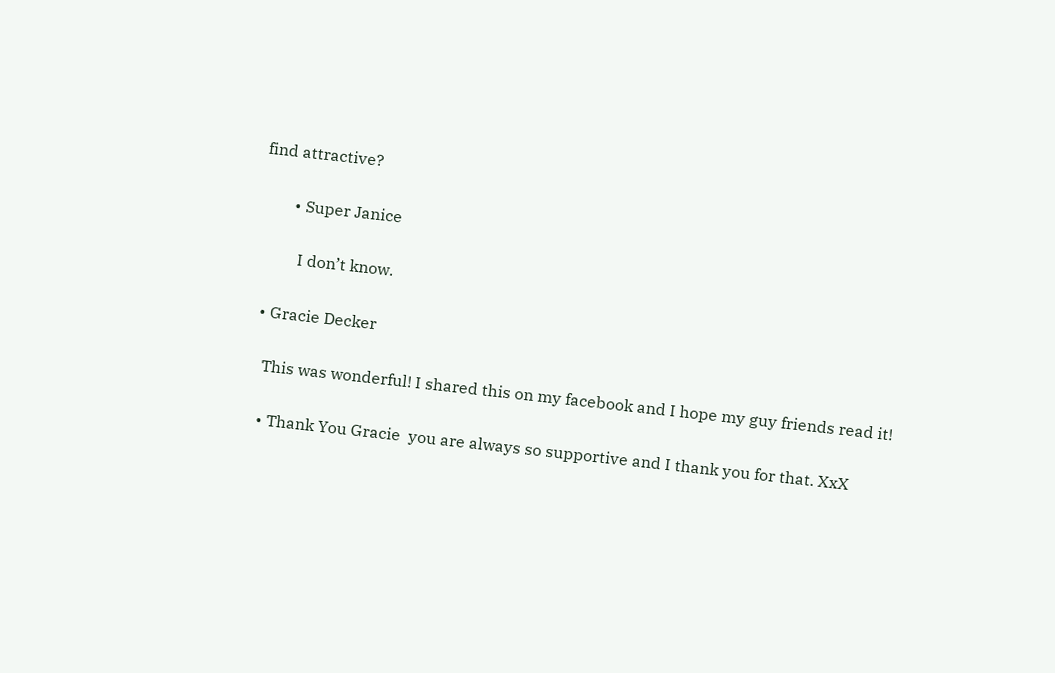find attractive?

        • Super Janice

          I don’t know.

  • Gracie Decker

    This was wonderful! I shared this on my facebook and I hope my guy friends read it!

    • Thank You Gracie  you are always so supportive and I thank you for that. XxX